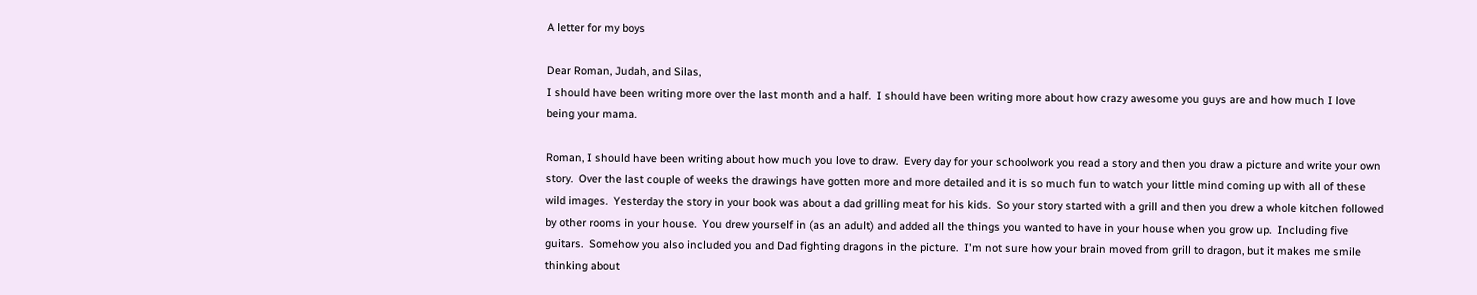A letter for my boys

Dear Roman, Judah, and Silas,
I should have been writing more over the last month and a half.  I should have been writing more about how crazy awesome you guys are and how much I love being your mama.

Roman, I should have been writing about how much you love to draw.  Every day for your schoolwork you read a story and then you draw a picture and write your own story.  Over the last couple of weeks the drawings have gotten more and more detailed and it is so much fun to watch your little mind coming up with all of these wild images.  Yesterday the story in your book was about a dad grilling meat for his kids.  So your story started with a grill and then you drew a whole kitchen followed by other rooms in your house.  You drew yourself in (as an adult) and added all the things you wanted to have in your house when you grow up.  Including five guitars.  Somehow you also included you and Dad fighting dragons in the picture.  I'm not sure how your brain moved from grill to dragon, but it makes me smile thinking about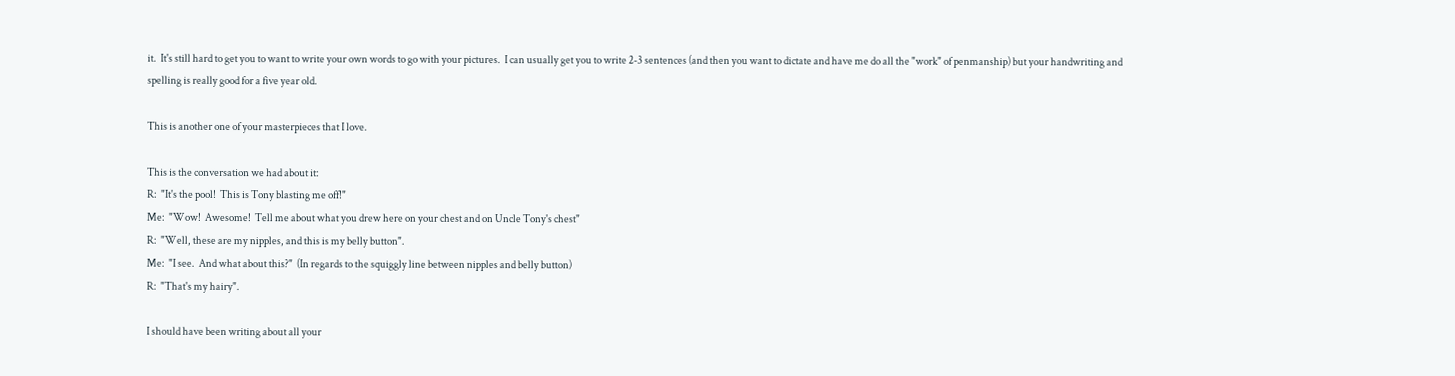it.  It's still hard to get you to want to write your own words to go with your pictures.  I can usually get you to write 2-3 sentences (and then you want to dictate and have me do all the "work" of penmanship) but your handwriting and spelling is really good for a five year old.

This is another one of your masterpieces that I love.

This is the conversation we had about it:
R:  "It's the pool!  This is Tony blasting me off!"
Me:  "Wow!  Awesome!  Tell me about what you drew here on your chest and on Uncle Tony's chest"
R:  "Well, these are my nipples, and this is my belly button".
Me:  "I see.  And what about this?"  (In regards to the squiggly line between nipples and belly button)
R:  "That's my hairy".

I should have been writing about all your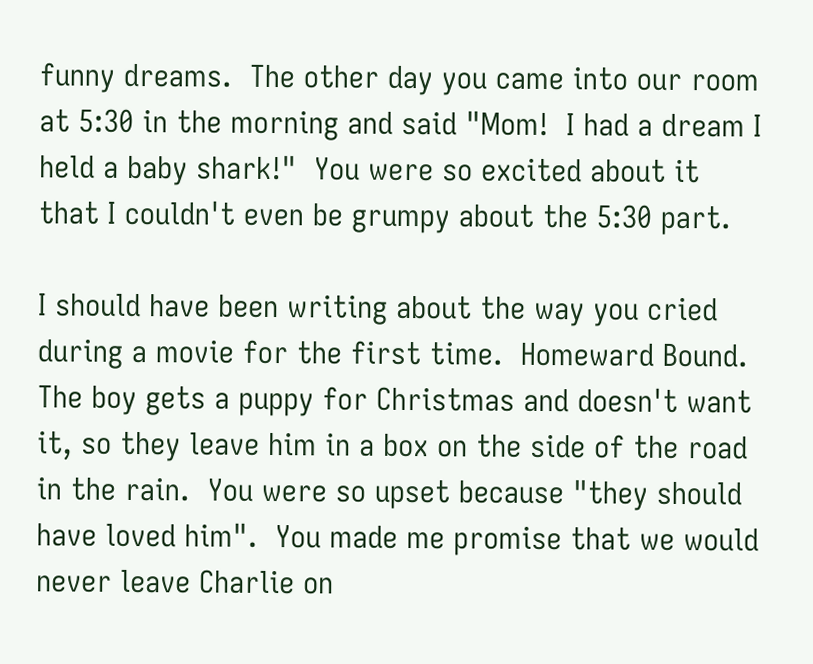funny dreams.  The other day you came into our room at 5:30 in the morning and said "Mom!  I had a dream I held a baby shark!"  You were so excited about it that I couldn't even be grumpy about the 5:30 part.

I should have been writing about the way you cried during a movie for the first time.  Homeward Bound.  The boy gets a puppy for Christmas and doesn't want it, so they leave him in a box on the side of the road in the rain.  You were so upset because "they should have loved him".  You made me promise that we would never leave Charlie on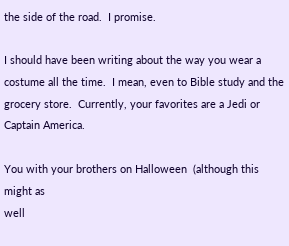the side of the road.  I promise.

I should have been writing about the way you wear a costume all the time.  I mean, even to Bible study and the grocery store.  Currently, your favorites are a Jedi or Captain America.

You with your brothers on Halloween  (although this might as
well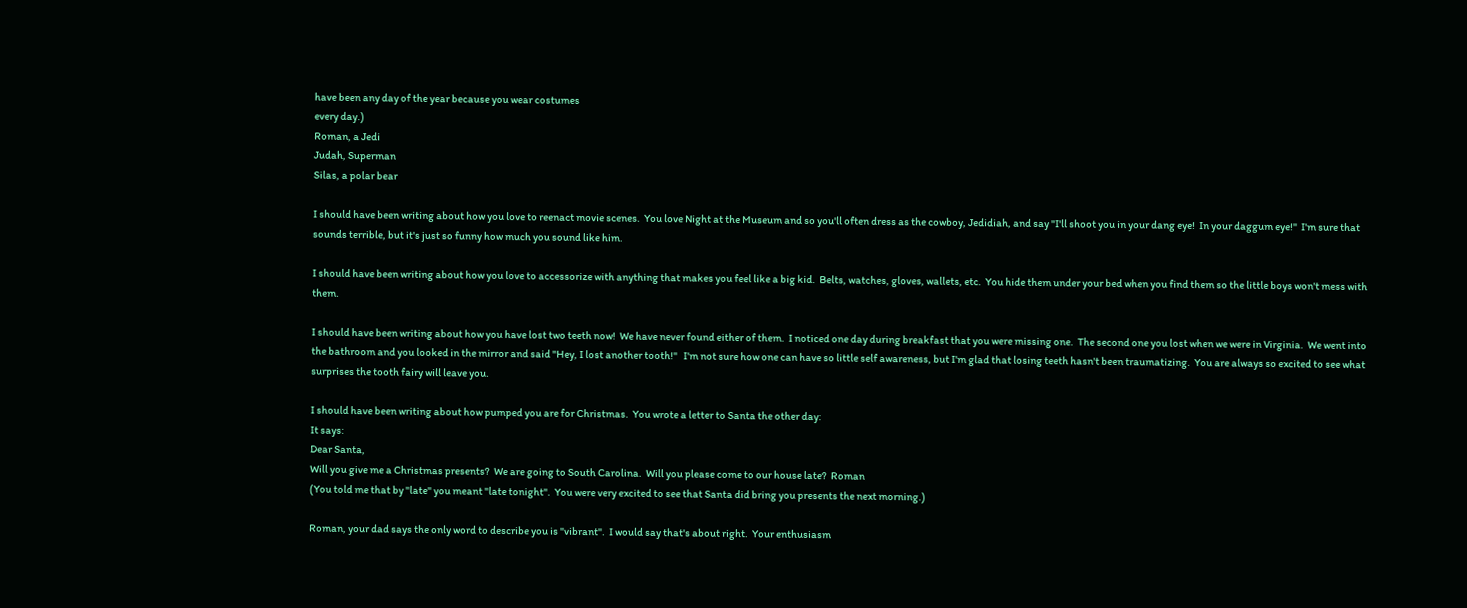have been any day of the year because you wear costumes
every day.)
Roman, a Jedi
Judah, Superman
Silas, a polar bear

I should have been writing about how you love to reenact movie scenes.  You love Night at the Museum and so you'll often dress as the cowboy, Jedidiah, and say "I'll shoot you in your dang eye!  In your daggum eye!"  I'm sure that sounds terrible, but it's just so funny how much you sound like him.

I should have been writing about how you love to accessorize with anything that makes you feel like a big kid.  Belts, watches, gloves, wallets, etc.  You hide them under your bed when you find them so the little boys won't mess with them.

I should have been writing about how you have lost two teeth now!  We have never found either of them.  I noticed one day during breakfast that you were missing one.  The second one you lost when we were in Virginia.  We went into the bathroom and you looked in the mirror and said "Hey, I lost another tooth!"   I'm not sure how one can have so little self awareness, but I'm glad that losing teeth hasn't been traumatizing.  You are always so excited to see what surprises the tooth fairy will leave you.

I should have been writing about how pumped you are for Christmas.  You wrote a letter to Santa the other day:
It says:
Dear Santa,
Will you give me a Christmas presents?  We are going to South Carolina.  Will you please come to our house late?  Roman
(You told me that by "late" you meant "late tonight".  You were very excited to see that Santa did bring you presents the next morning.)

Roman, your dad says the only word to describe you is "vibrant".  I would say that's about right.  Your enthusiasm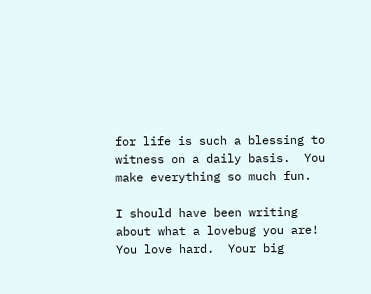for life is such a blessing to witness on a daily basis.  You make everything so much fun.

I should have been writing about what a lovebug you are!  You love hard.  Your big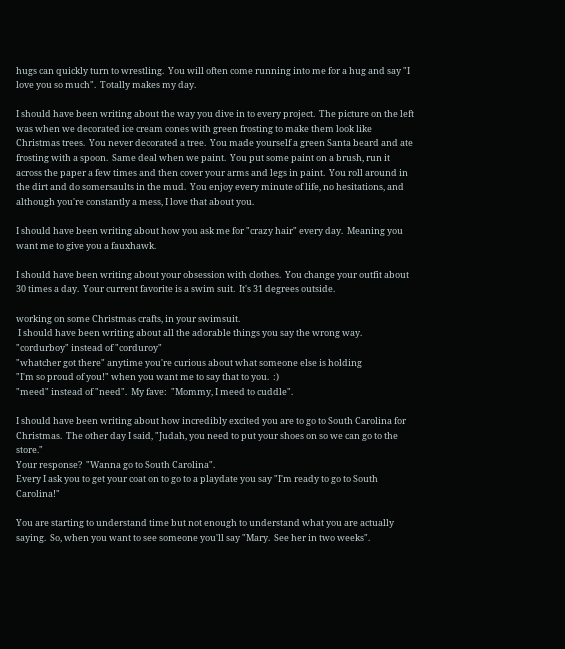hugs can quickly turn to wrestling.  You will often come running into me for a hug and say "I love you so much".  Totally makes my day.

I should have been writing about the way you dive in to every project.  The picture on the left was when we decorated ice cream cones with green frosting to make them look like Christmas trees.  You never decorated a tree.  You made yourself a green Santa beard and ate frosting with a spoon.  Same deal when we paint.  You put some paint on a brush, run it across the paper a few times and then cover your arms and legs in paint.  You roll around in the dirt and do somersaults in the mud.  You enjoy every minute of life, no hesitations, and although you're constantly a mess, I love that about you.

I should have been writing about how you ask me for "crazy hair" every day.  Meaning you want me to give you a fauxhawk.

I should have been writing about your obsession with clothes.  You change your outfit about 30 times a day.  Your current favorite is a swim suit.  It's 31 degrees outside.

working on some Christmas crafts, in your swimsuit.
 I should have been writing about all the adorable things you say the wrong way.
"cordurboy" instead of "corduroy"
"whatcher got there" anytime you're curious about what someone else is holding
"I'm so proud of you!" when you want me to say that to you.  :)
"meed" instead of "need".  My fave:  "Mommy, I meed to cuddle".

I should have been writing about how incredibly excited you are to go to South Carolina for Christmas.  The other day I said, "Judah, you need to put your shoes on so we can go to the store."
Your response?  "Wanna go to South Carolina".
Every I ask you to get your coat on to go to a playdate you say "I'm ready to go to South Carolina!"

You are starting to understand time but not enough to understand what you are actually saying.  So, when you want to see someone you'll say "Mary.  See her in two weeks".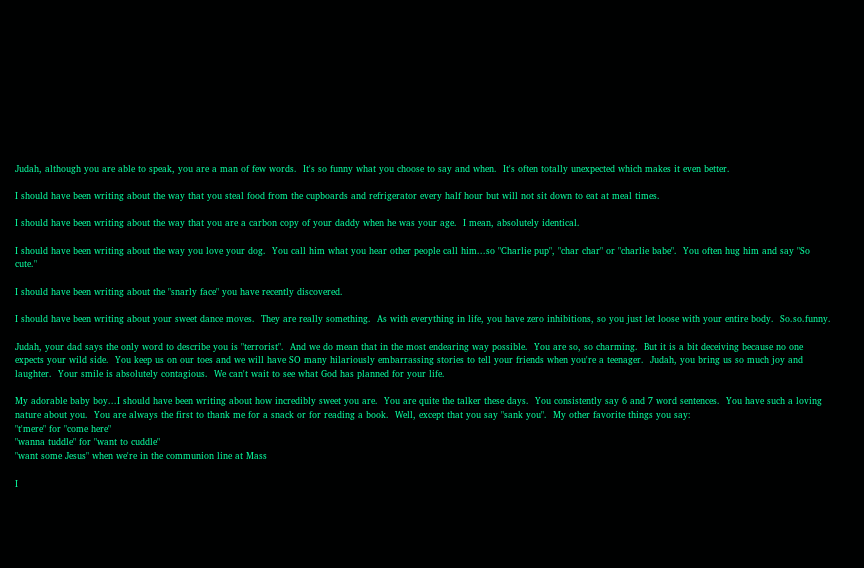Judah, although you are able to speak, you are a man of few words.  It's so funny what you choose to say and when.  It's often totally unexpected which makes it even better.

I should have been writing about the way that you steal food from the cupboards and refrigerator every half hour but will not sit down to eat at meal times.

I should have been writing about the way that you are a carbon copy of your daddy when he was your age.  I mean, absolutely identical.

I should have been writing about the way you love your dog.  You call him what you hear other people call him...so "Charlie pup", "char char" or "charlie babe".  You often hug him and say "So cute."

I should have been writing about the "snarly face" you have recently discovered.

I should have been writing about your sweet dance moves.  They are really something.  As with everything in life, you have zero inhibitions, so you just let loose with your entire body.  So.so.funny.

Judah, your dad says the only word to describe you is "terrorist".  And we do mean that in the most endearing way possible.  You are so, so charming.  But it is a bit deceiving because no one expects your wild side.  You keep us on our toes and we will have SO many hilariously embarrassing stories to tell your friends when you're a teenager.  Judah, you bring us so much joy and laughter.  Your smile is absolutely contagious.  We can't wait to see what God has planned for your life.

My adorable baby boy...I should have been writing about how incredibly sweet you are.  You are quite the talker these days.  You consistently say 6 and 7 word sentences.  You have such a loving nature about you.  You are always the first to thank me for a snack or for reading a book.  Well, except that you say "sank you".  My other favorite things you say:
"t'mere" for "come here"
"wanna tuddle" for "want to cuddle"
"want some Jesus" when we're in the communion line at Mass

I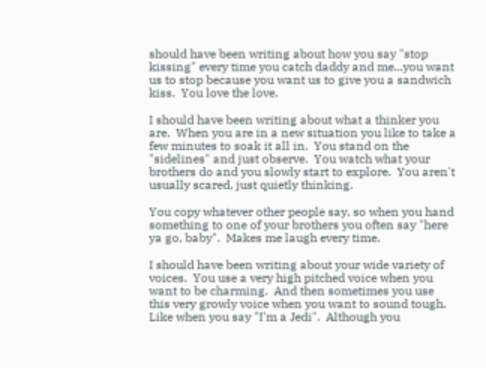should have been writing about how you say "stop kissing" every time you catch daddy and me...you want us to stop because you want us to give you a sandwich kiss.  You love the love.

I should have been writing about what a thinker you are.  When you are in a new situation you like to take a few minutes to soak it all in.  You stand on the "sidelines" and just observe.  You watch what your brothers do and you slowly start to explore.  You aren't usually scared, just quietly thinking.

You copy whatever other people say, so when you hand something to one of your brothers you often say "here ya go, baby".  Makes me laugh every time.

I should have been writing about your wide variety of voices.  You use a very high pitched voice when you want to be charming.  And then sometimes you use this very growly voice when you want to sound tough.  Like when you say "I'm a Jedi".  Although you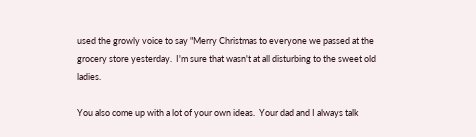used the growly voice to say "Merry Christmas to everyone we passed at the grocery store yesterday.  I'm sure that wasn't at all disturbing to the sweet old ladies.

You also come up with a lot of your own ideas.  Your dad and I always talk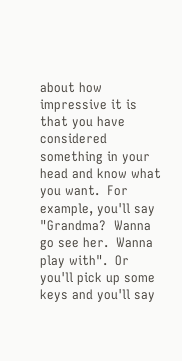about how impressive it is that you have considered something in your head and know what you want.  For example, you'll say "Grandma?  Wanna go see her.  Wanna play with".  Or you'll pick up some keys and you'll say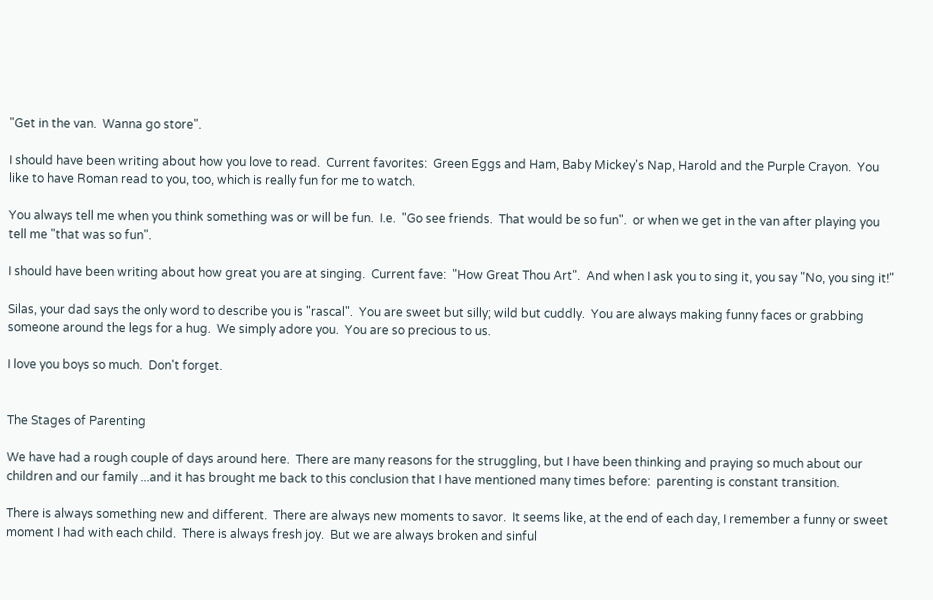"Get in the van.  Wanna go store".

I should have been writing about how you love to read.  Current favorites:  Green Eggs and Ham, Baby Mickey's Nap, Harold and the Purple Crayon.  You like to have Roman read to you, too, which is really fun for me to watch.

You always tell me when you think something was or will be fun.  I.e.  "Go see friends.  That would be so fun".  or when we get in the van after playing you tell me "that was so fun".

I should have been writing about how great you are at singing.  Current fave:  "How Great Thou Art".  And when I ask you to sing it, you say "No, you sing it!"

Silas, your dad says the only word to describe you is "rascal".  You are sweet but silly; wild but cuddly.  You are always making funny faces or grabbing someone around the legs for a hug.  We simply adore you.  You are so precious to us.

I love you boys so much.  Don't forget.


The Stages of Parenting

We have had a rough couple of days around here.  There are many reasons for the struggling, but I have been thinking and praying so much about our children and our family ...and it has brought me back to this conclusion that I have mentioned many times before:  parenting is constant transition.

There is always something new and different.  There are always new moments to savor.  It seems like, at the end of each day, I remember a funny or sweet moment I had with each child.  There is always fresh joy.  But we are always broken and sinful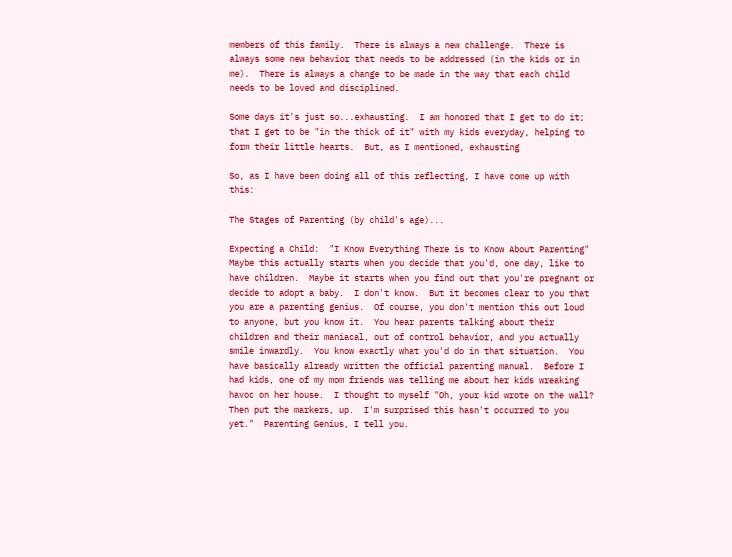members of this family.  There is always a new challenge.  There is always some new behavior that needs to be addressed (in the kids or in me).  There is always a change to be made in the way that each child needs to be loved and disciplined.

Some days it's just so...exhausting.  I am honored that I get to do it; that I get to be "in the thick of it" with my kids everyday, helping to form their little hearts.  But, as I mentioned, exhausting

So, as I have been doing all of this reflecting, I have come up with this:

The Stages of Parenting (by child's age)...

Expecting a Child:  "I Know Everything There is to Know About Parenting"
Maybe this actually starts when you decide that you'd, one day, like to have children.  Maybe it starts when you find out that you're pregnant or decide to adopt a baby.  I don't know.  But it becomes clear to you that you are a parenting genius.  Of course, you don't mention this out loud to anyone, but you know it.  You hear parents talking about their children and their maniacal, out of control behavior, and you actually smile inwardly.  You know exactly what you'd do in that situation.  You have basically already written the official parenting manual.  Before I had kids, one of my mom friends was telling me about her kids wreaking havoc on her house.  I thought to myself "Oh, your kid wrote on the wall?  Then put the markers, up.  I'm surprised this hasn't occurred to you yet."  Parenting Genius, I tell you.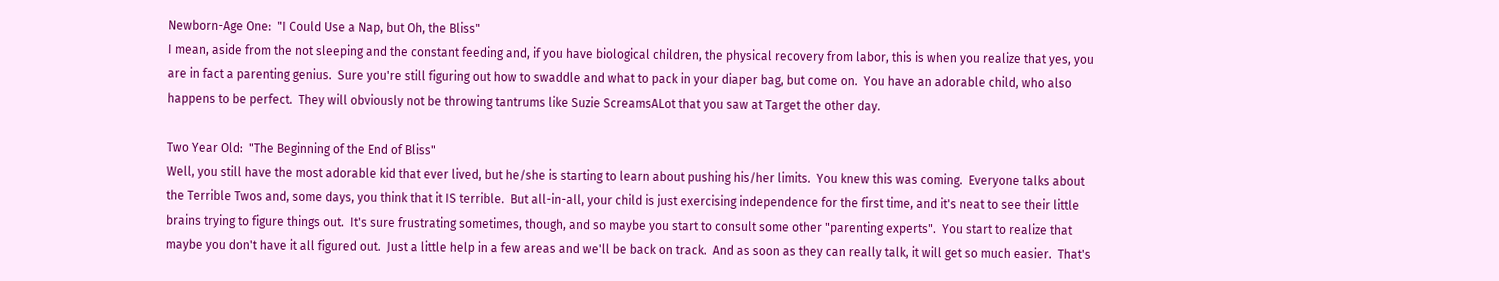Newborn-Age One:  "I Could Use a Nap, but Oh, the Bliss"
I mean, aside from the not sleeping and the constant feeding and, if you have biological children, the physical recovery from labor, this is when you realize that yes, you are in fact a parenting genius.  Sure you're still figuring out how to swaddle and what to pack in your diaper bag, but come on.  You have an adorable child, who also happens to be perfect.  They will obviously not be throwing tantrums like Suzie ScreamsALot that you saw at Target the other day.

Two Year Old:  "The Beginning of the End of Bliss"
Well, you still have the most adorable kid that ever lived, but he/she is starting to learn about pushing his/her limits.  You knew this was coming.  Everyone talks about the Terrible Twos and, some days, you think that it IS terrible.  But all-in-all, your child is just exercising independence for the first time, and it's neat to see their little brains trying to figure things out.  It's sure frustrating sometimes, though, and so maybe you start to consult some other "parenting experts".  You start to realize that maybe you don't have it all figured out.  Just a little help in a few areas and we'll be back on track.  And as soon as they can really talk, it will get so much easier.  That's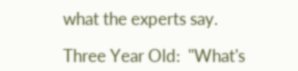what the experts say.

Three Year Old:  "What's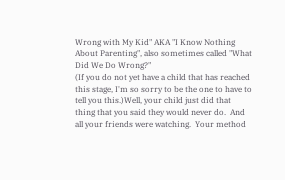Wrong with My Kid" AKA "I Know Nothing About Parenting", also sometimes called "What Did We Do Wrong?"
(If you do not yet have a child that has reached this stage, I'm so sorry to be the one to have to tell you this.)Well, your child just did that thing that you said they would never do.  And all your friends were watching.  Your method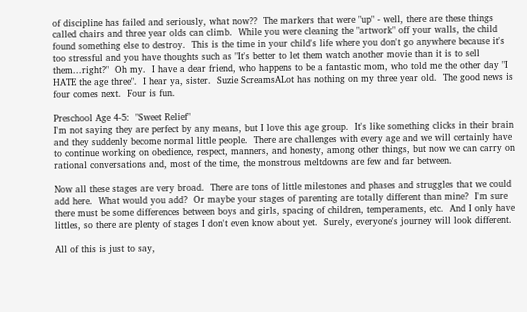of discipline has failed and seriously, what now??  The markers that were "up" - well, there are these things called chairs and three year olds can climb.  While you were cleaning the "artwork" off your walls, the child found something else to destroy.  This is the time in your child's life where you don't go anywhere because it's too stressful and you have thoughts such as "It's better to let them watch another movie than it is to sell them...right?"  Oh my.  I have a dear friend, who happens to be a fantastic mom, who told me the other day "I HATE the age three".  I hear ya, sister.  Suzie ScreamsALot has nothing on my three year old.  The good news is four comes next.  Four is fun.

Preschool Age 4-5:  "Sweet Relief"
I'm not saying they are perfect by any means, but I love this age group.  It's like something clicks in their brain and they suddenly become normal little people.  There are challenges with every age and we will certainly have to continue working on obedience, respect, manners, and honesty, among other things, but now we can carry on rational conversations and, most of the time, the monstrous meltdowns are few and far between.

Now all these stages are very broad.  There are tons of little milestones and phases and struggles that we could add here.  What would you add?  Or maybe your stages of parenting are totally different than mine?  I'm sure there must be some differences between boys and girls, spacing of children, temperaments, etc.  And I only have littles, so there are plenty of stages I don't even know about yet.  Surely, everyone's journey will look different.

All of this is just to say,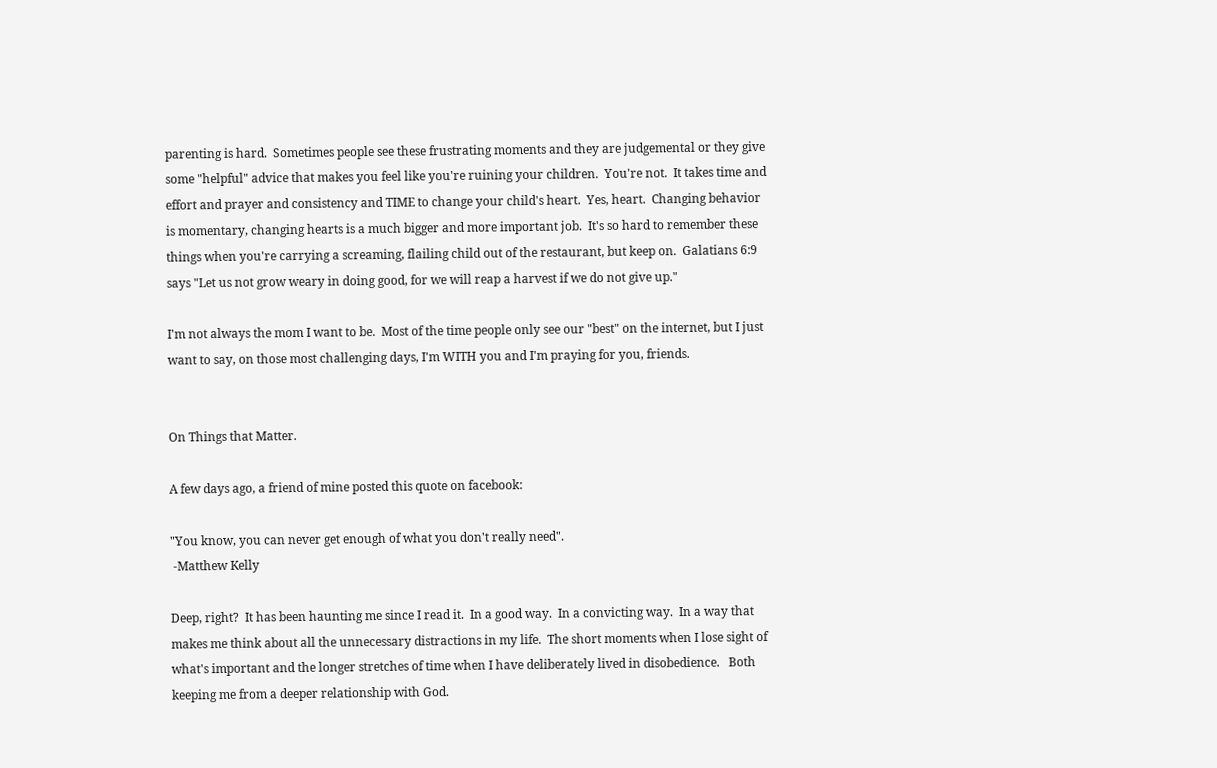parenting is hard.  Sometimes people see these frustrating moments and they are judgemental or they give some "helpful" advice that makes you feel like you're ruining your children.  You're not.  It takes time and effort and prayer and consistency and TIME to change your child's heart.  Yes, heart.  Changing behavior is momentary, changing hearts is a much bigger and more important job.  It's so hard to remember these things when you're carrying a screaming, flailing child out of the restaurant, but keep on.  Galatians 6:9 says "Let us not grow weary in doing good, for we will reap a harvest if we do not give up."

I'm not always the mom I want to be.  Most of the time people only see our "best" on the internet, but I just want to say, on those most challenging days, I'm WITH you and I'm praying for you, friends.


On Things that Matter.

A few days ago, a friend of mine posted this quote on facebook:

"You know, you can never get enough of what you don't really need".
 -Matthew Kelly

Deep, right?  It has been haunting me since I read it.  In a good way.  In a convicting way.  In a way that makes me think about all the unnecessary distractions in my life.  The short moments when I lose sight of what's important and the longer stretches of time when I have deliberately lived in disobedience.   Both keeping me from a deeper relationship with God.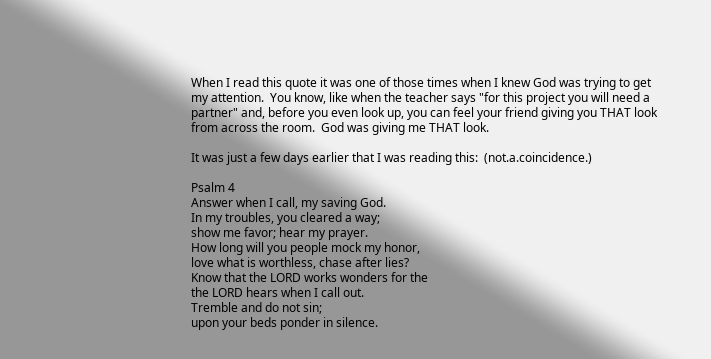When I read this quote it was one of those times when I knew God was trying to get my attention.  You know, like when the teacher says "for this project you will need a partner" and, before you even look up, you can feel your friend giving you THAT look from across the room.  God was giving me THAT look.

It was just a few days earlier that I was reading this:  (not.a.coincidence.)

Psalm 4
Answer when I call, my saving God.
In my troubles, you cleared a way;
show me favor; hear my prayer.
How long will you people mock my honor,
love what is worthless, chase after lies?
Know that the LORD works wonders for the
the LORD hears when I call out.
Tremble and do not sin;
upon your beds ponder in silence.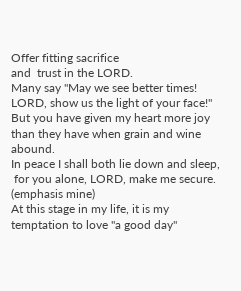Offer fitting sacrifice
and  trust in the LORD.
Many say "May we see better times!
LORD, show us the light of your face!"
But you have given my heart more joy
than they have when grain and wine abound.
In peace I shall both lie down and sleep,
 for you alone, LORD, make me secure.
(emphasis mine)
At this stage in my life, it is my temptation to love "a good day"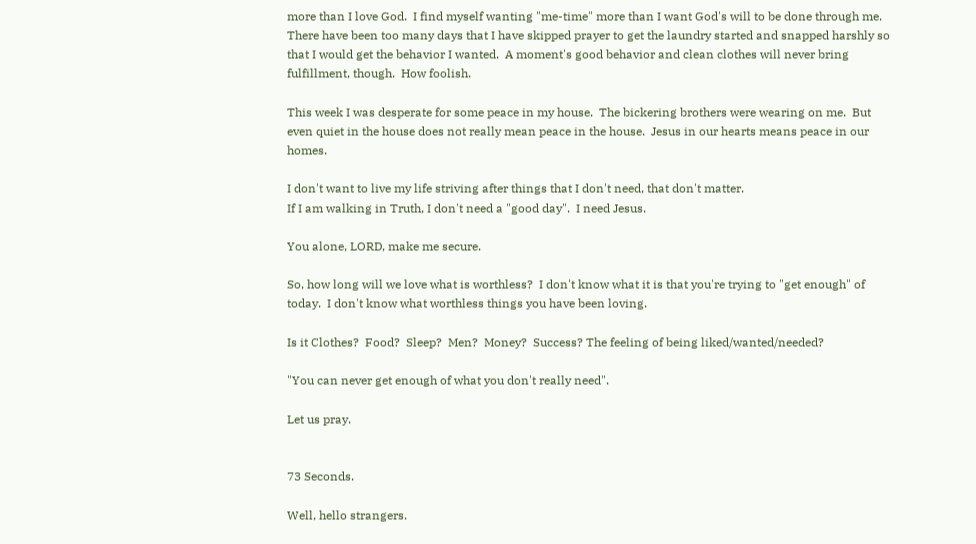more than I love God.  I find myself wanting "me-time" more than I want God's will to be done through me.  There have been too many days that I have skipped prayer to get the laundry started and snapped harshly so that I would get the behavior I wanted.  A moment's good behavior and clean clothes will never bring fulfillment, though.  How foolish.

This week I was desperate for some peace in my house.  The bickering brothers were wearing on me.  But even quiet in the house does not really mean peace in the house.  Jesus in our hearts means peace in our homes.

I don't want to live my life striving after things that I don't need, that don't matter.
If I am walking in Truth, I don't need a "good day".  I need Jesus.

You alone, LORD, make me secure.

So, how long will we love what is worthless?  I don't know what it is that you're trying to "get enough" of today.  I don't know what worthless things you have been loving.

Is it Clothes?  Food?  Sleep?  Men?  Money?  Success? The feeling of being liked/wanted/needed?

"You can never get enough of what you don't really need".

Let us pray.


73 Seconds.

Well, hello strangers.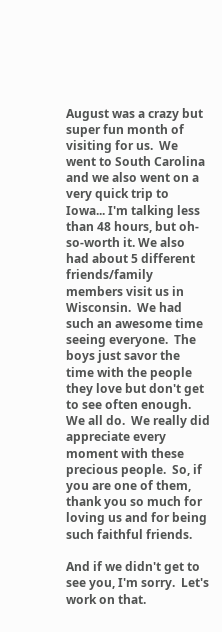August was a crazy but super fun month of visiting for us.  We went to South Carolina and we also went on a very quick trip to Iowa... I'm talking less than 48 hours, but oh-so-worth it. We also had about 5 different friends/family members visit us in Wisconsin.  We had such an awesome time seeing everyone.  The boys just savor the time with the people they love but don't get to see often enough.  We all do.  We really did appreciate every moment with these precious people.  So, if you are one of them, thank you so much for loving us and for being such faithful friends.

And if we didn't get to see you, I'm sorry.  Let's work on that.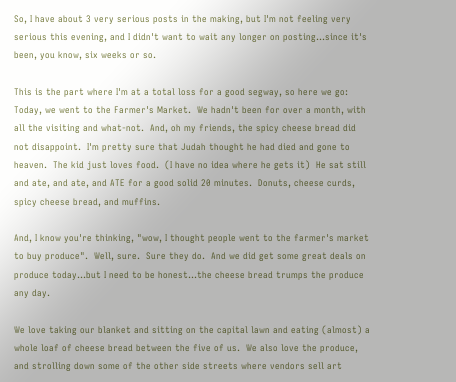So, I have about 3 very serious posts in the making, but I'm not feeling very serious this evening, and I didn't want to wait any longer on posting...since it's been, you know, six weeks or so.

This is the part where I'm at a total loss for a good segway, so here we go:
Today, we went to the Farmer's Market.  We hadn't been for over a month, with all the visiting and what-not.  And, oh my friends, the spicy cheese bread did not disappoint.  I'm pretty sure that Judah thought he had died and gone to heaven.  The kid just loves food.  (I have no idea where he gets it)  He sat still and ate, and ate, and ATE for a good solid 20 minutes.  Donuts, cheese curds, spicy cheese bread, and muffins.

And, I know you're thinking, "wow, I thought people went to the farmer's market to buy produce".  Well, sure.  Sure they do.  And we did get some great deals on produce today...but I need to be honest...the cheese bread trumps the produce any day.

We love taking our blanket and sitting on the capital lawn and eating (almost) a whole loaf of cheese bread between the five of us.  We also love the produce, and strolling down some of the other side streets where vendors sell art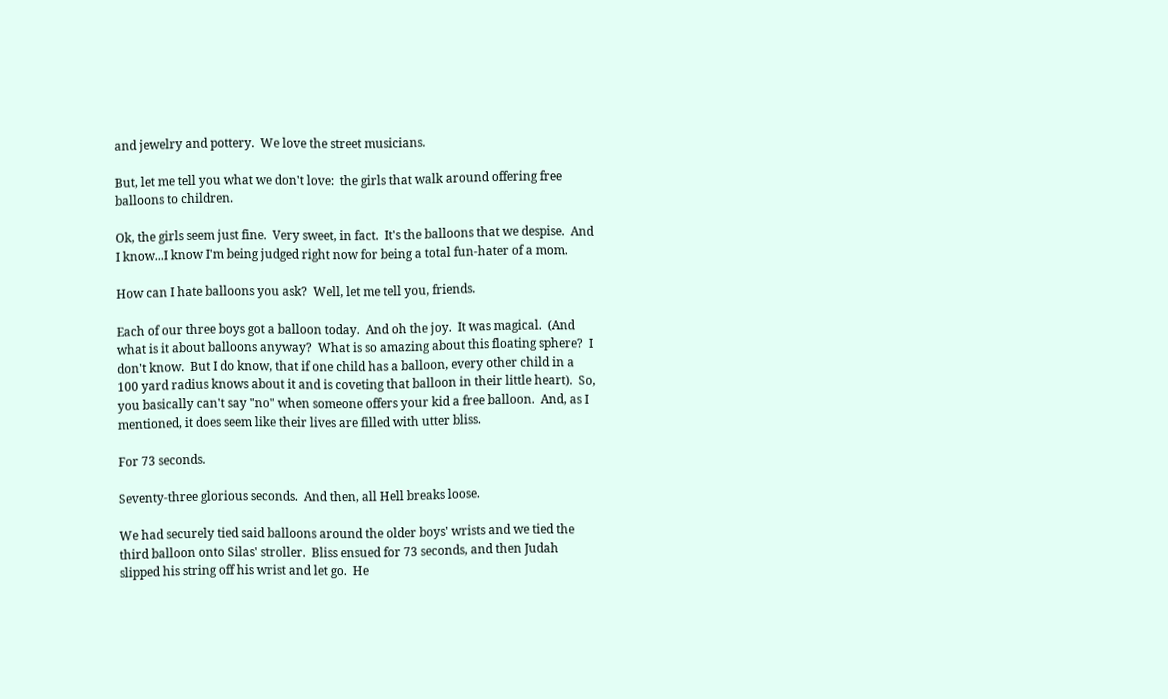and jewelry and pottery.  We love the street musicians.

But, let me tell you what we don't love:  the girls that walk around offering free balloons to children.

Ok, the girls seem just fine.  Very sweet, in fact.  It's the balloons that we despise.  And I know...I know I'm being judged right now for being a total fun-hater of a mom.

How can I hate balloons you ask?  Well, let me tell you, friends.

Each of our three boys got a balloon today.  And oh the joy.  It was magical.  (And what is it about balloons anyway?  What is so amazing about this floating sphere?  I don't know.  But I do know, that if one child has a balloon, every other child in a 100 yard radius knows about it and is coveting that balloon in their little heart).  So, you basically can't say "no" when someone offers your kid a free balloon.  And, as I mentioned, it does seem like their lives are filled with utter bliss.

For 73 seconds.

Seventy-three glorious seconds.  And then, all Hell breaks loose.

We had securely tied said balloons around the older boys' wrists and we tied the third balloon onto Silas' stroller.  Bliss ensued for 73 seconds, and then Judah slipped his string off his wrist and let go.  He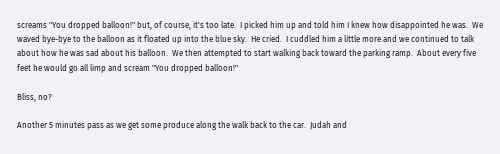screams "You dropped balloon!" but, of course, it's too late.  I picked him up and told him I knew how disappointed he was.  We waved bye-bye to the balloon as it floated up into the blue sky.  He cried.  I cuddled him a little more and we continued to talk about how he was sad about his balloon.  We then attempted to start walking back toward the parking ramp.  About every five feet he would go all limp and scream "You dropped balloon!"

Bliss, no?

Another 5 minutes pass as we get some produce along the walk back to the car.  Judah and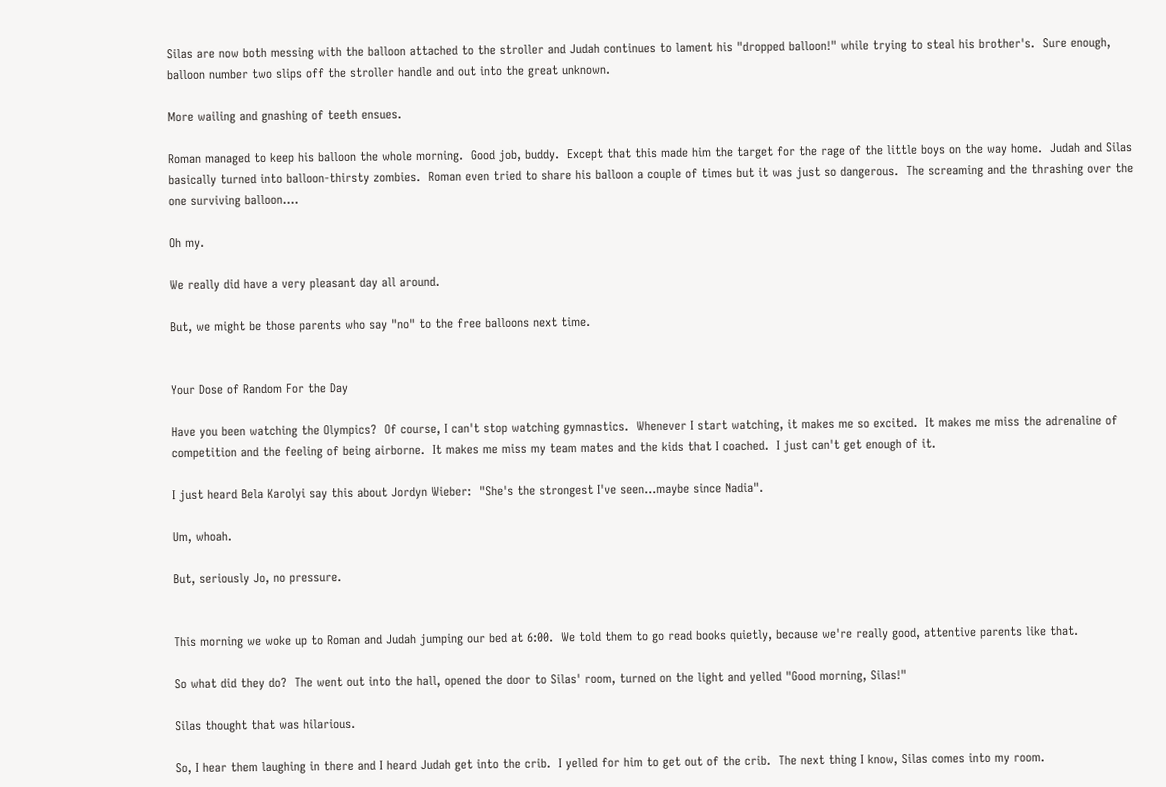Silas are now both messing with the balloon attached to the stroller and Judah continues to lament his "dropped balloon!" while trying to steal his brother's.  Sure enough, balloon number two slips off the stroller handle and out into the great unknown.

More wailing and gnashing of teeth ensues.

Roman managed to keep his balloon the whole morning.  Good job, buddy.  Except that this made him the target for the rage of the little boys on the way home.  Judah and Silas basically turned into balloon-thirsty zombies.  Roman even tried to share his balloon a couple of times but it was just so dangerous.  The screaming and the thrashing over the one surviving balloon....

Oh my.

We really did have a very pleasant day all around.

But, we might be those parents who say "no" to the free balloons next time.


Your Dose of Random For the Day

Have you been watching the Olympics?  Of course, I can't stop watching gymnastics.  Whenever I start watching, it makes me so excited.  It makes me miss the adrenaline of competition and the feeling of being airborne.  It makes me miss my team mates and the kids that I coached.  I just can't get enough of it.

I just heard Bela Karolyi say this about Jordyn Wieber:  "She's the strongest I've seen...maybe since Nadia".

Um, whoah.

But, seriously Jo, no pressure.


This morning we woke up to Roman and Judah jumping our bed at 6:00.  We told them to go read books quietly, because we're really good, attentive parents like that.

So what did they do?  The went out into the hall, opened the door to Silas' room, turned on the light and yelled "Good morning, Silas!"

Silas thought that was hilarious.

So, I hear them laughing in there and I heard Judah get into the crib.  I yelled for him to get out of the crib.  The next thing I know, Silas comes into my room.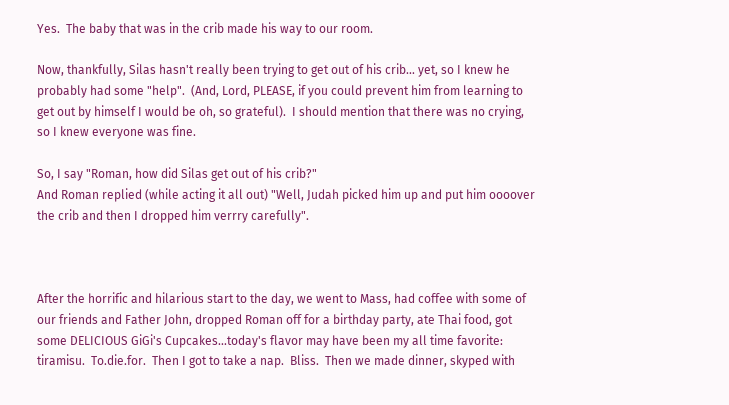Yes.  The baby that was in the crib made his way to our room.

Now, thankfully, Silas hasn't really been trying to get out of his crib... yet, so I knew he probably had some "help".  (And, Lord, PLEASE, if you could prevent him from learning to get out by himself I would be oh, so grateful).  I should mention that there was no crying, so I knew everyone was fine.

So, I say "Roman, how did Silas get out of his crib?"
And Roman replied (while acting it all out) "Well, Judah picked him up and put him oooover the crib and then I dropped him verrry carefully".



After the horrific and hilarious start to the day, we went to Mass, had coffee with some of our friends and Father John, dropped Roman off for a birthday party, ate Thai food, got some DELICIOUS GiGi's Cupcakes...today's flavor may have been my all time favorite:  tiramisu.  To.die.for.  Then I got to take a nap.  Bliss.  Then we made dinner, skyped with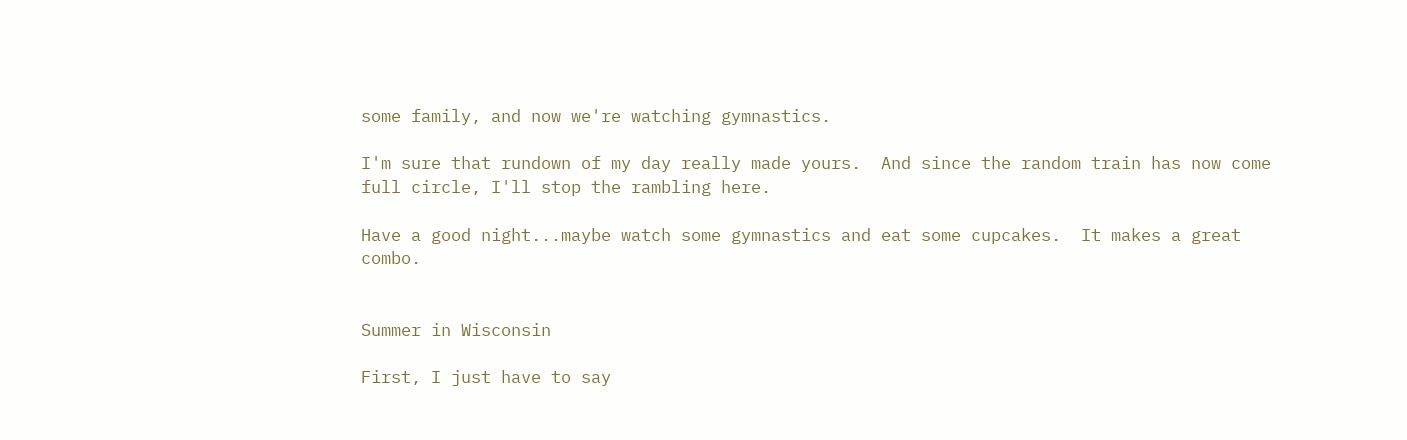some family, and now we're watching gymnastics.

I'm sure that rundown of my day really made yours.  And since the random train has now come full circle, I'll stop the rambling here.

Have a good night...maybe watch some gymnastics and eat some cupcakes.  It makes a great combo.


Summer in Wisconsin

First, I just have to say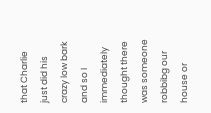that Charlie just did his crazy low bark and so I immediately thought there was someone robbibg our house or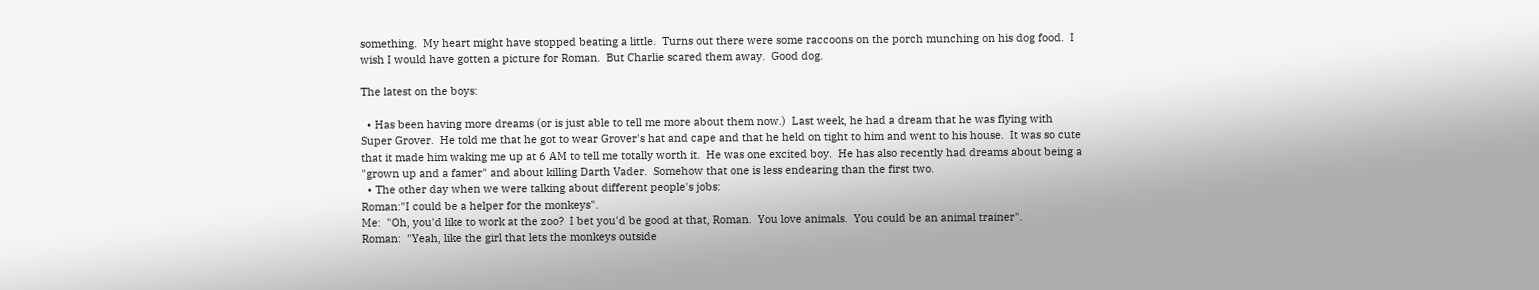something.  My heart might have stopped beating a little.  Turns out there were some raccoons on the porch munching on his dog food.  I wish I would have gotten a picture for Roman.  But Charlie scared them away.  Good dog.

The latest on the boys:

  • Has been having more dreams (or is just able to tell me more about them now.)  Last week, he had a dream that he was flying with Super Grover.  He told me that he got to wear Grover's hat and cape and that he held on tight to him and went to his house.  It was so cute that it made him waking me up at 6 AM to tell me totally worth it.  He was one excited boy.  He has also recently had dreams about being a "grown up and a famer" and about killing Darth Vader.  Somehow that one is less endearing than the first two.
  • The other day when we were talking about different people's jobs:
Roman:"I could be a helper for the monkeys".
Me:  "Oh, you'd like to work at the zoo?  I bet you'd be good at that, Roman.  You love animals.  You could be an animal trainer".
Roman:  "Yeah, like the girl that lets the monkeys outside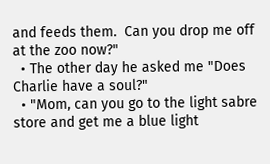and feeds them.  Can you drop me off at the zoo now?"
  • The other day he asked me "Does Charlie have a soul?"
  • "Mom, can you go to the light sabre store and get me a blue light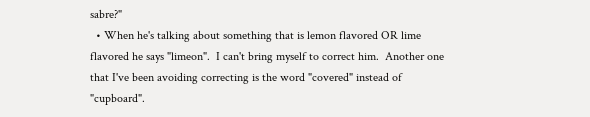sabre?"
  • When he's talking about something that is lemon flavored OR lime flavored he says "limeon".  I can't bring myself to correct him.  Another one that I've been avoiding correcting is the word "covered" instead of "cupboard".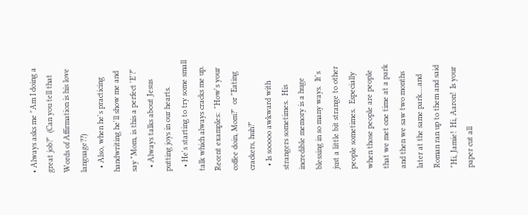• Always asks me "Am I doing a great job?"  (Can you tell that Words of Affirmation is his love language??)
  • Also, when he's practicing handwriting he'll show me and say "Mom, is this a perfect 'E'?"
  • Always talks about Jesus putting joys in our hearts.
  • He's starting to try some small talk which always cracks me up.  Recent examples:  "How's your coffee doin, Mom?"  or "Eating crackers, huh?"
  • Is sooooo awkward with strangers sometimes.  His incredible memory is a huge blessing in so many ways.  It's just a little bit strange to other people sometimes.  Especially when those people are people that we met one time at a park and then we saw two months later at the same park....and Roman ran up to them and said "Hi, Jamie!  Hi, Aaron!  Is your paper cut all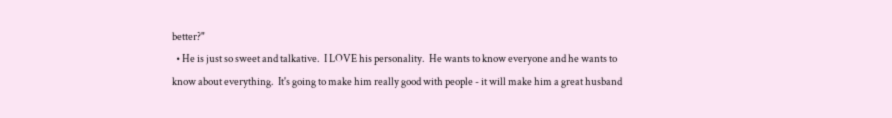better?"
  • He is just so sweet and talkative.  I LOVE his personality.  He wants to know everyone and he wants to know about everything.  It's going to make him really good with people - it will make him a great husband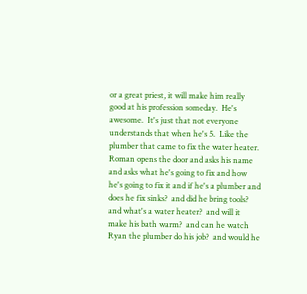or a great priest, it will make him really good at his profession someday.  He's awesome.  It's just that not everyone understands that when he's 5.  Like the plumber that came to fix the water heater.  Roman opens the door and asks his name and asks what he's going to fix and how he's going to fix it and if he's a plumber and does he fix sinks?  and did he bring tools?  and what's a water heater?  and will it make his bath warm?  and can he watch Ryan the plumber do his job?  and would he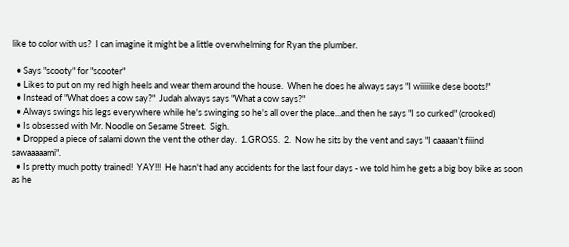like to color with us?  I can imagine it might be a little overwhelming for Ryan the plumber.

  • Says "scooty" for "scooter"
  • Likes to put on my red high heels and wear them around the house.  When he does he always says "I wiiiiike dese boots!"
  • Instead of "What does a cow say?"  Judah always says "What a cow says?"
  • Always swings his legs everywhere while he's swinging so he's all over the place...and then he says "I so curked" (crooked)
  • Is obsessed with Mr. Noodle on Sesame Street.  Sigh.
  • Dropped a piece of salami down the vent the other day.  1.GROSS.  2.  Now he sits by the vent and says "I caaaan't fiiind sawaaaaami".
  • Is pretty much potty trained!  YAY!!!  He hasn't had any accidents for the last four days - we told him he gets a big boy bike as soon as he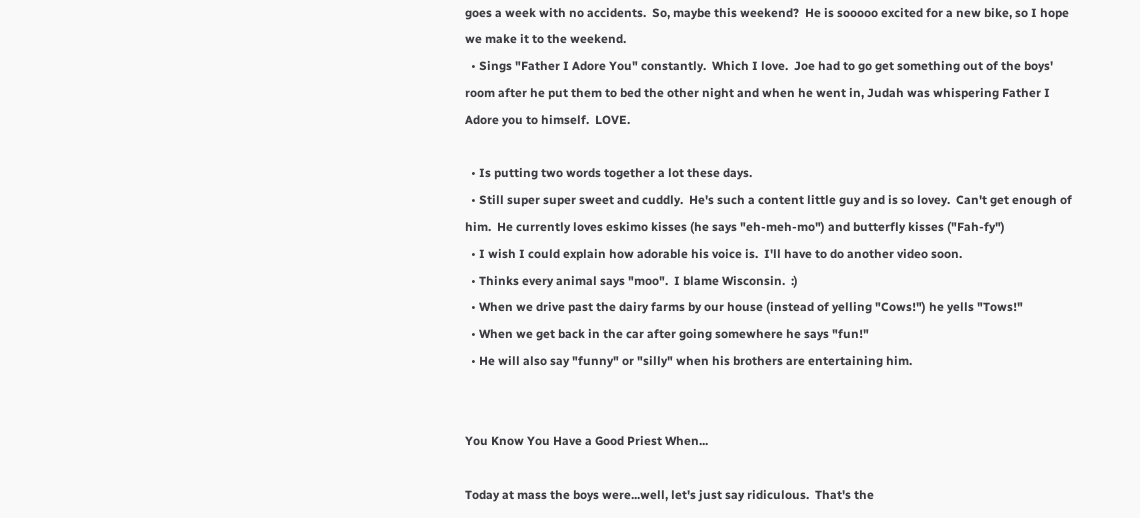goes a week with no accidents.  So, maybe this weekend?  He is sooooo excited for a new bike, so I hope we make it to the weekend.
  • Sings "Father I Adore You" constantly.  Which I love.  Joe had to go get something out of the boys' room after he put them to bed the other night and when he went in, Judah was whispering Father I Adore you to himself.  LOVE.

  • Is putting two words together a lot these days.
  • Still super super sweet and cuddly.  He's such a content little guy and is so lovey.  Can't get enough of him.  He currently loves eskimo kisses (he says "eh-meh-mo") and butterfly kisses ("Fah-fy")
  • I wish I could explain how adorable his voice is.  I'll have to do another video soon.
  • Thinks every animal says "moo".  I blame Wisconsin.  :)
  • When we drive past the dairy farms by our house (instead of yelling "Cows!") he yells "Tows!"
  • When we get back in the car after going somewhere he says "fun!"
  • He will also say "funny" or "silly" when his brothers are entertaining him.


You Know You Have a Good Priest When...

Today at mass the boys were...well, let's just say ridiculous.  That's the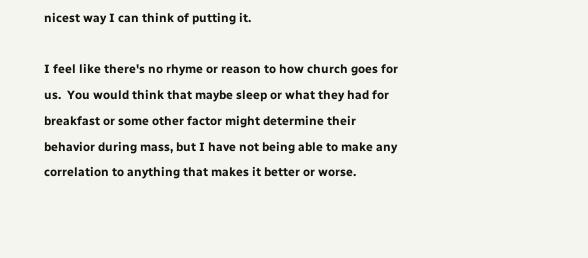nicest way I can think of putting it.

I feel like there's no rhyme or reason to how church goes for us.  You would think that maybe sleep or what they had for breakfast or some other factor might determine their behavior during mass, but I have not being able to make any correlation to anything that makes it better or worse.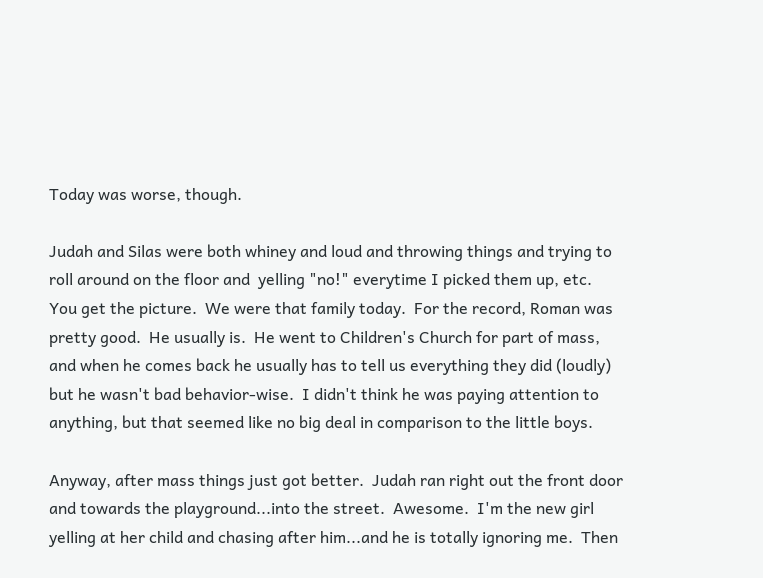Today was worse, though.

Judah and Silas were both whiney and loud and throwing things and trying to roll around on the floor and  yelling "no!" everytime I picked them up, etc.  You get the picture.  We were that family today.  For the record, Roman was pretty good.  He usually is.  He went to Children's Church for part of mass, and when he comes back he usually has to tell us everything they did (loudly) but he wasn't bad behavior-wise.  I didn't think he was paying attention to anything, but that seemed like no big deal in comparison to the little boys.

Anyway, after mass things just got better.  Judah ran right out the front door and towards the playground...into the street.  Awesome.  I'm the new girl yelling at her child and chasing after him...and he is totally ignoring me.  Then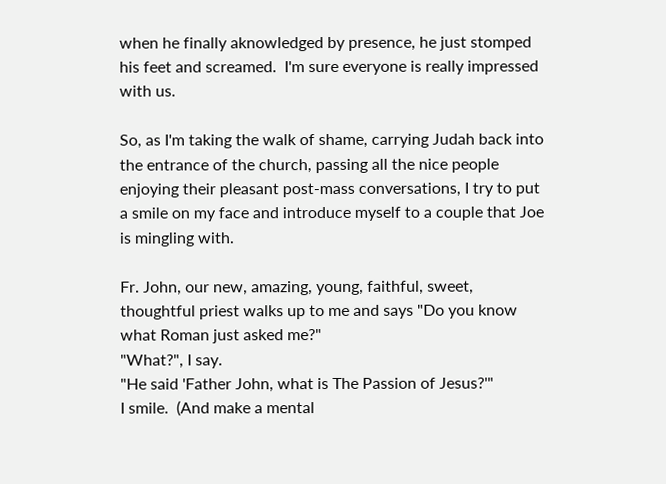when he finally aknowledged by presence, he just stomped his feet and screamed.  I'm sure everyone is really impressed with us.

So, as I'm taking the walk of shame, carrying Judah back into the entrance of the church, passing all the nice people enjoying their pleasant post-mass conversations, I try to put a smile on my face and introduce myself to a couple that Joe is mingling with.

Fr. John, our new, amazing, young, faithful, sweet, thoughtful priest walks up to me and says "Do you know what Roman just asked me?"
"What?", I say.
"He said 'Father John, what is The Passion of Jesus?'"
I smile.  (And make a mental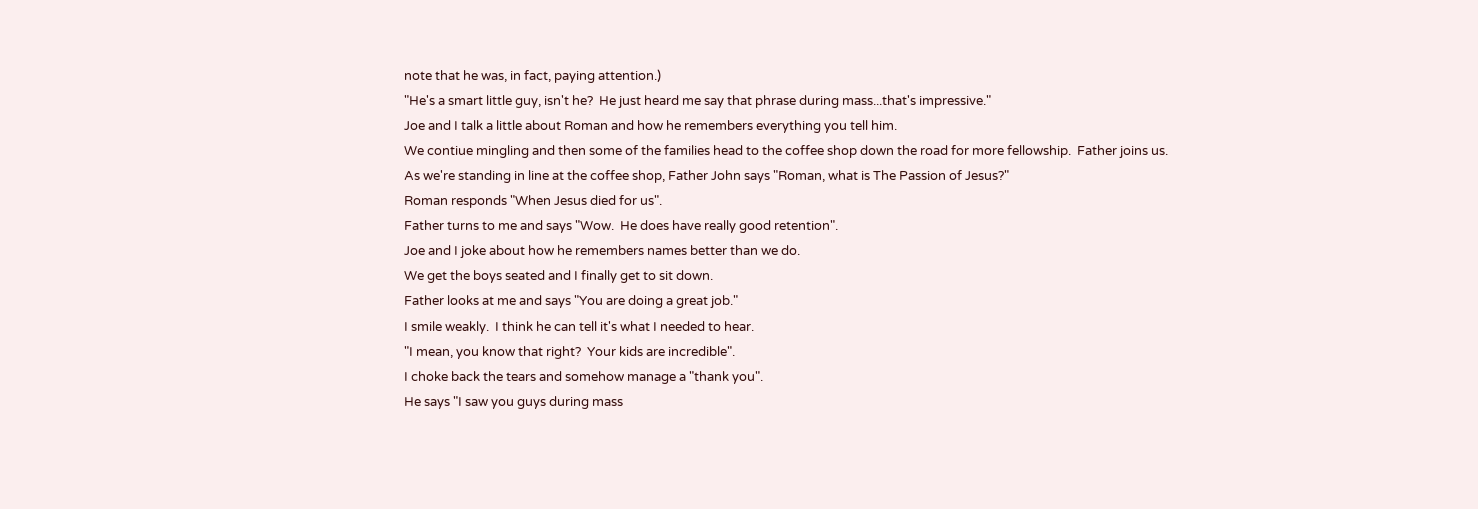note that he was, in fact, paying attention.)
"He's a smart little guy, isn't he?  He just heard me say that phrase during mass...that's impressive."
Joe and I talk a little about Roman and how he remembers everything you tell him.
We contiue mingling and then some of the families head to the coffee shop down the road for more fellowship.  Father joins us.
As we're standing in line at the coffee shop, Father John says "Roman, what is The Passion of Jesus?"
Roman responds "When Jesus died for us".
Father turns to me and says "Wow.  He does have really good retention".
Joe and I joke about how he remembers names better than we do.
We get the boys seated and I finally get to sit down.
Father looks at me and says "You are doing a great job."
I smile weakly.  I think he can tell it's what I needed to hear.
"I mean, you know that right?  Your kids are incredible".
I choke back the tears and somehow manage a "thank you".
He says "I saw you guys during mass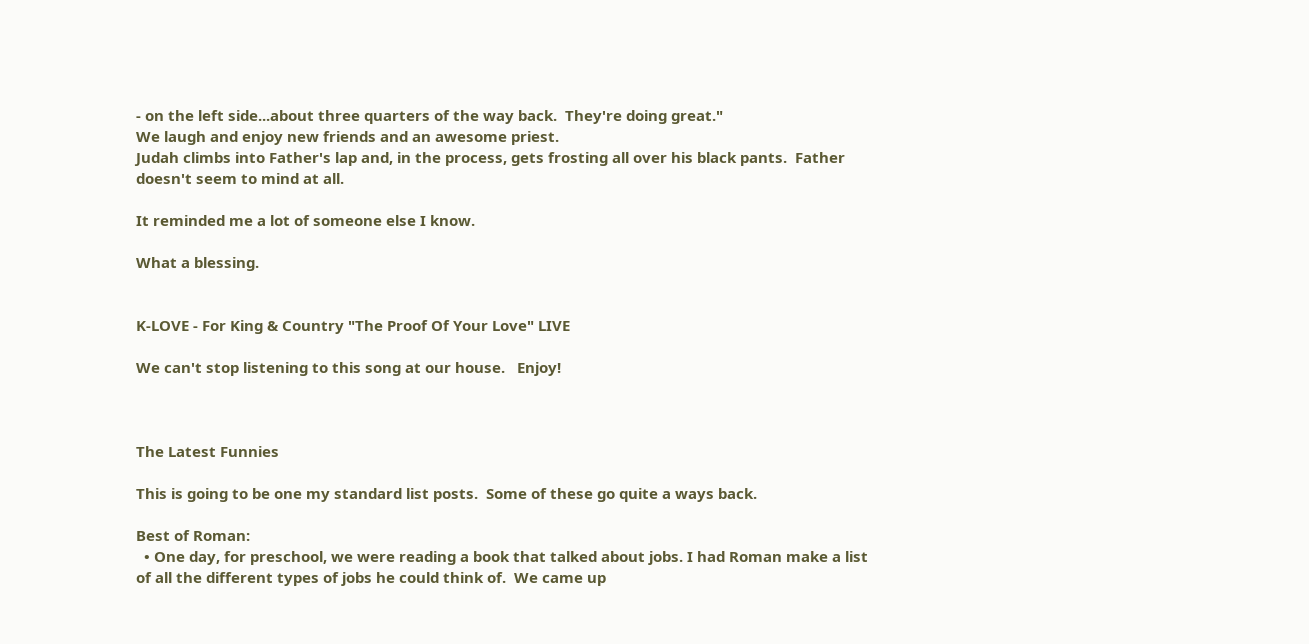- on the left side...about three quarters of the way back.  They're doing great."
We laugh and enjoy new friends and an awesome priest.
Judah climbs into Father's lap and, in the process, gets frosting all over his black pants.  Father doesn't seem to mind at all.

It reminded me a lot of someone else I know.

What a blessing.


K-LOVE - For King & Country "The Proof Of Your Love" LIVE

We can't stop listening to this song at our house.   Enjoy!



The Latest Funnies

This is going to be one my standard list posts.  Some of these go quite a ways back.

Best of Roman:
  • One day, for preschool, we were reading a book that talked about jobs. I had Roman make a list of all the different types of jobs he could think of.  We came up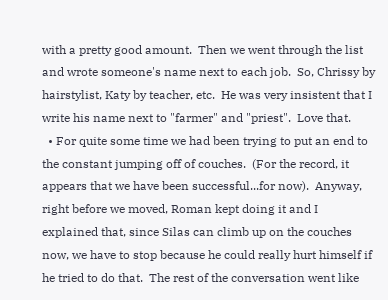with a pretty good amount.  Then we went through the list and wrote someone's name next to each job.  So, Chrissy by hairstylist, Katy by teacher, etc.  He was very insistent that I write his name next to "farmer" and "priest".  Love that.
  • For quite some time we had been trying to put an end to the constant jumping off of couches.  (For the record, it appears that we have been successful...for now).  Anyway, right before we moved, Roman kept doing it and I explained that, since Silas can climb up on the couches now, we have to stop because he could really hurt himself if he tried to do that.  The rest of the conversation went like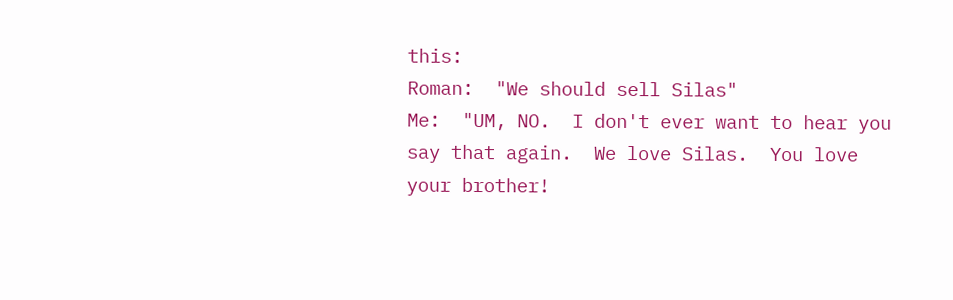this:
Roman:  "We should sell Silas"
Me:  "UM, NO.  I don't ever want to hear you say that again.  We love Silas.  You love your brother!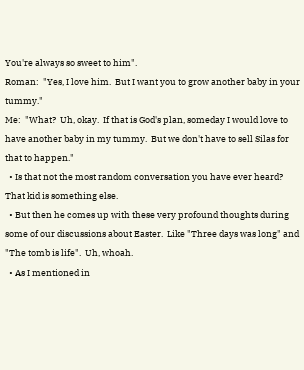You're always so sweet to him".
Roman:  "Yes, I love him.  But I want you to grow another baby in your tummy."
Me:  "What?  Uh, okay.  If that is God's plan, someday I would love to have another baby in my tummy.  But we don't have to sell Silas for that to happen."
  • Is that not the most random conversation you have ever heard?  That kid is something else.
  • But then he comes up with these very profound thoughts during some of our discussions about Easter.  Like "Three days was long" and "The tomb is life".  Uh, whoah.
  • As I mentioned in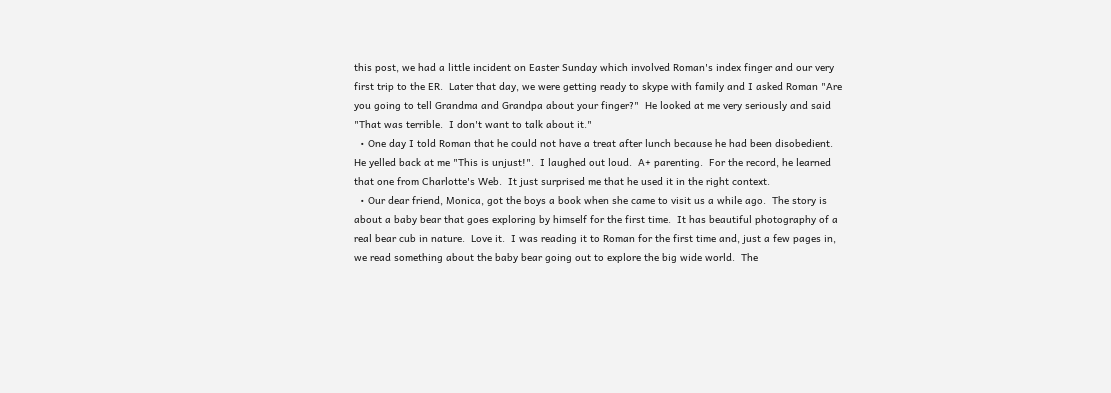this post, we had a little incident on Easter Sunday which involved Roman's index finger and our very first trip to the ER.  Later that day, we were getting ready to skype with family and I asked Roman "Are you going to tell Grandma and Grandpa about your finger?"  He looked at me very seriously and said "That was terrible.  I don't want to talk about it."
  • One day I told Roman that he could not have a treat after lunch because he had been disobedient.  He yelled back at me "This is unjust!".  I laughed out loud.  A+ parenting.  For the record, he learned that one from Charlotte's Web.  It just surprised me that he used it in the right context.
  • Our dear friend, Monica, got the boys a book when she came to visit us a while ago.  The story is about a baby bear that goes exploring by himself for the first time.  It has beautiful photography of a real bear cub in nature.  Love it.  I was reading it to Roman for the first time and, just a few pages in, we read something about the baby bear going out to explore the big wide world.  The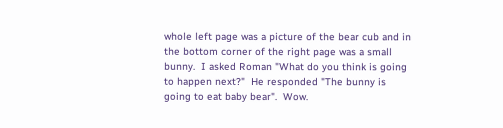whole left page was a picture of the bear cub and in the bottom corner of the right page was a small bunny.  I asked Roman "What do you think is going to happen next?"  He responded "The bunny is going to eat baby bear".  Wow.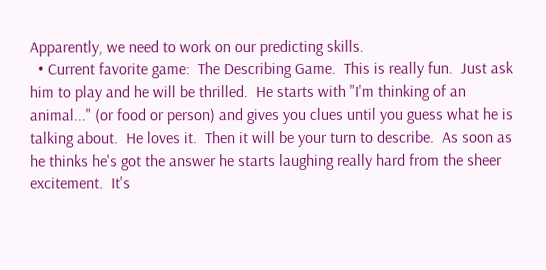Apparently, we need to work on our predicting skills.
  • Current favorite game:  The Describing Game.  This is really fun.  Just ask him to play and he will be thrilled.  He starts with "I'm thinking of an animal..." (or food or person) and gives you clues until you guess what he is talking about.  He loves it.  Then it will be your turn to describe.  As soon as he thinks he's got the answer he starts laughing really hard from the sheer excitement.  It's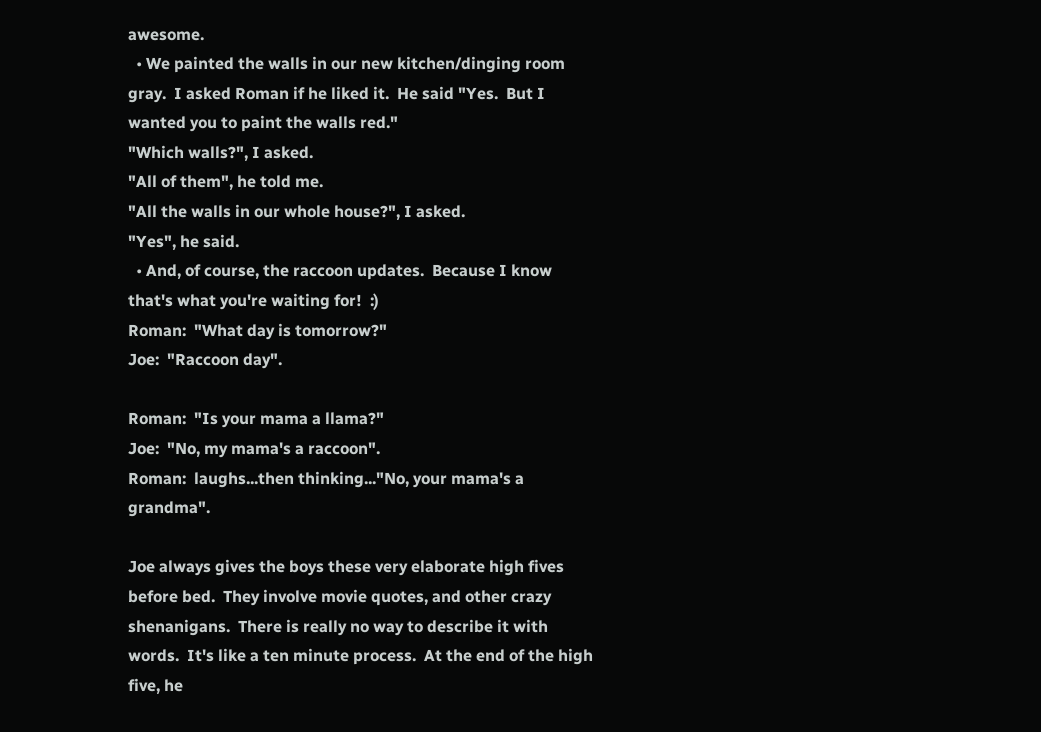awesome.
  • We painted the walls in our new kitchen/dinging room gray.  I asked Roman if he liked it.  He said "Yes.  But I wanted you to paint the walls red."
"Which walls?", I asked.
"All of them", he told me.
"All the walls in our whole house?", I asked.
"Yes", he said.
  • And, of course, the raccoon updates.  Because I know that's what you're waiting for!  :)
Roman:  "What day is tomorrow?"
Joe:  "Raccoon day".

Roman:  "Is your mama a llama?"
Joe:  "No, my mama's a raccoon".
Roman:  laughs...then thinking..."No, your mama's a grandma".

Joe always gives the boys these very elaborate high fives before bed.  They involve movie quotes, and other crazy shenanigans.  There is really no way to describe it with words.  It's like a ten minute process.  At the end of the high five, he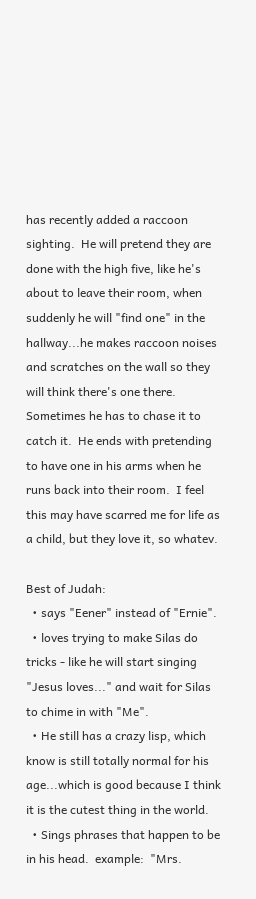has recently added a raccoon sighting.  He will pretend they are done with the high five, like he's about to leave their room, when suddenly he will "find one" in the hallway...he makes raccoon noises and scratches on the wall so they will think there's one there.  Sometimes he has to chase it to catch it.  He ends with pretending to have one in his arms when he runs back into their room.  I feel this may have scarred me for life as a child, but they love it, so whatev.

Best of Judah:
  • says "Eener" instead of "Ernie".
  • loves trying to make Silas do tricks - like he will start singing "Jesus loves..." and wait for Silas to chime in with "Me".
  • He still has a crazy lisp, which  know is still totally normal for his age...which is good because I think it is the cutest thing in the world.
  • Sings phrases that happen to be in his head.  example:  "Mrs.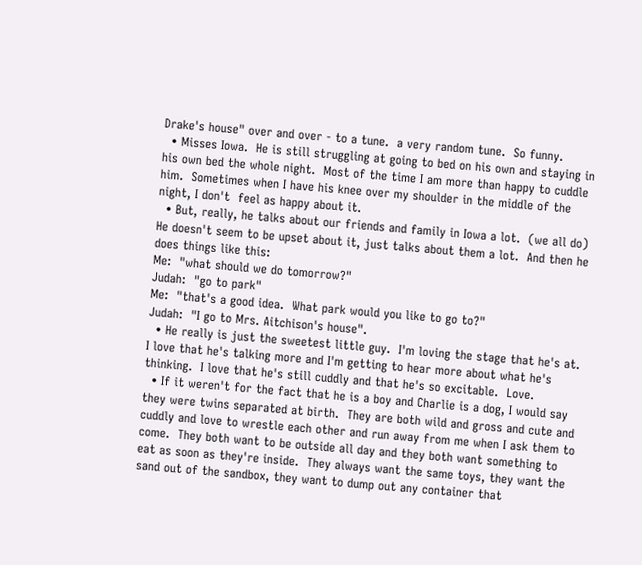Drake's house" over and over - to a tune.  a very random tune.  So funny.
  • Misses Iowa.  He is still struggling at going to bed on his own and staying in his own bed the whole night.  Most of the time I am more than happy to cuddle him.  Sometimes when I have his knee over my shoulder in the middle of the night, I don't  feel as happy about it.
  • But, really, he talks about our friends and family in Iowa a lot.  (we all do) He doesn't seem to be upset about it, just talks about them a lot.  And then he does things like this:
Me:  "what should we do tomorrow?"
Judah:  "go to park"
Me:  "that's a good idea.  What park would you like to go to?"
Judah:  "I go to Mrs. Aitchison's house".
  • He really is just the sweetest little guy.  I'm loving the stage that he's at.  I love that he's talking more and I'm getting to hear more about what he's thinking.  I love that he's still cuddly and that he's so excitable.  Love.
  • If it weren't for the fact that he is a boy and Charlie is a dog, I would say they were twins separated at birth.  They are both wild and gross and cute and cuddly and love to wrestle each other and run away from me when I ask them to come.  They both want to be outside all day and they both want something to eat as soon as they're inside.  They always want the same toys, they want the sand out of the sandbox, they want to dump out any container that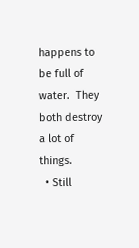happens to be full of water.  They both destroy a lot of things.
  • Still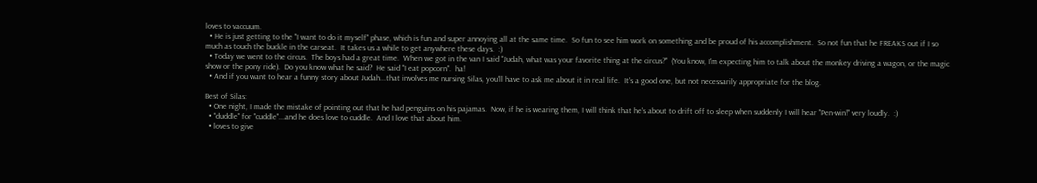loves to vaccuum.
  • He is just getting to the "I want to do it myself" phase, which is fun and super annoying all at the same time.  So fun to see him work on something and be proud of his accomplishment.  So not fun that he FREAKS out if I so much as touch the buckle in the carseat.  It takes us a while to get anywhere these days.  :)
  • Today we went to the circus.  The boys had a great time.  When we got in the van I said "Judah, what was your favorite thing at the circus?"  (You know, I'm expecting him to talk about the monkey driving a wagon, or the magic show or the pony ride).  Do you know what he said?  He said "I eat popcorn".  ha!
  • And if you want to hear a funny story about Judah...that involves me nursing Silas, you'll have to ask me about it in real life.  It's a good one, but not necessarily appropriate for the blog.

Best of Silas:
  • One night, I made the mistake of pointing out that he had penguins on his pajamas.  Now, if he is wearing them, I will think that he's about to drift off to sleep when suddenly I will hear "Pen-win!" very loudly.  :)
  • "duddle" for "cuddle"...and he does love to cuddle.  And I love that about him.
  • loves to give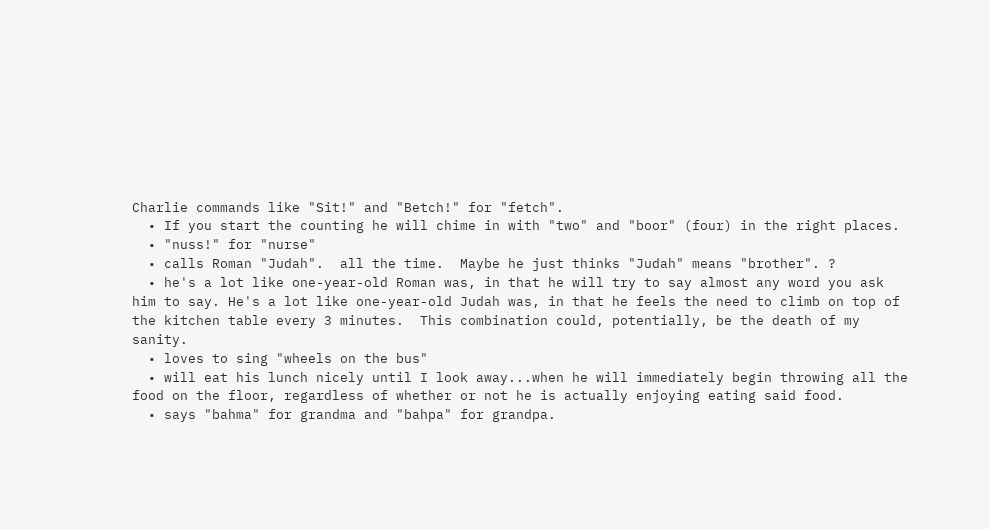Charlie commands like "Sit!" and "Betch!" for "fetch".
  • If you start the counting he will chime in with "two" and "boor" (four) in the right places.
  • "nuss!" for "nurse"
  • calls Roman "Judah".  all the time.  Maybe he just thinks "Judah" means "brother". ?
  • he's a lot like one-year-old Roman was, in that he will try to say almost any word you ask him to say. He's a lot like one-year-old Judah was, in that he feels the need to climb on top of the kitchen table every 3 minutes.  This combination could, potentially, be the death of my sanity.
  • loves to sing "wheels on the bus"
  • will eat his lunch nicely until I look away...when he will immediately begin throwing all the food on the floor, regardless of whether or not he is actually enjoying eating said food.
  • says "bahma" for grandma and "bahpa" for grandpa.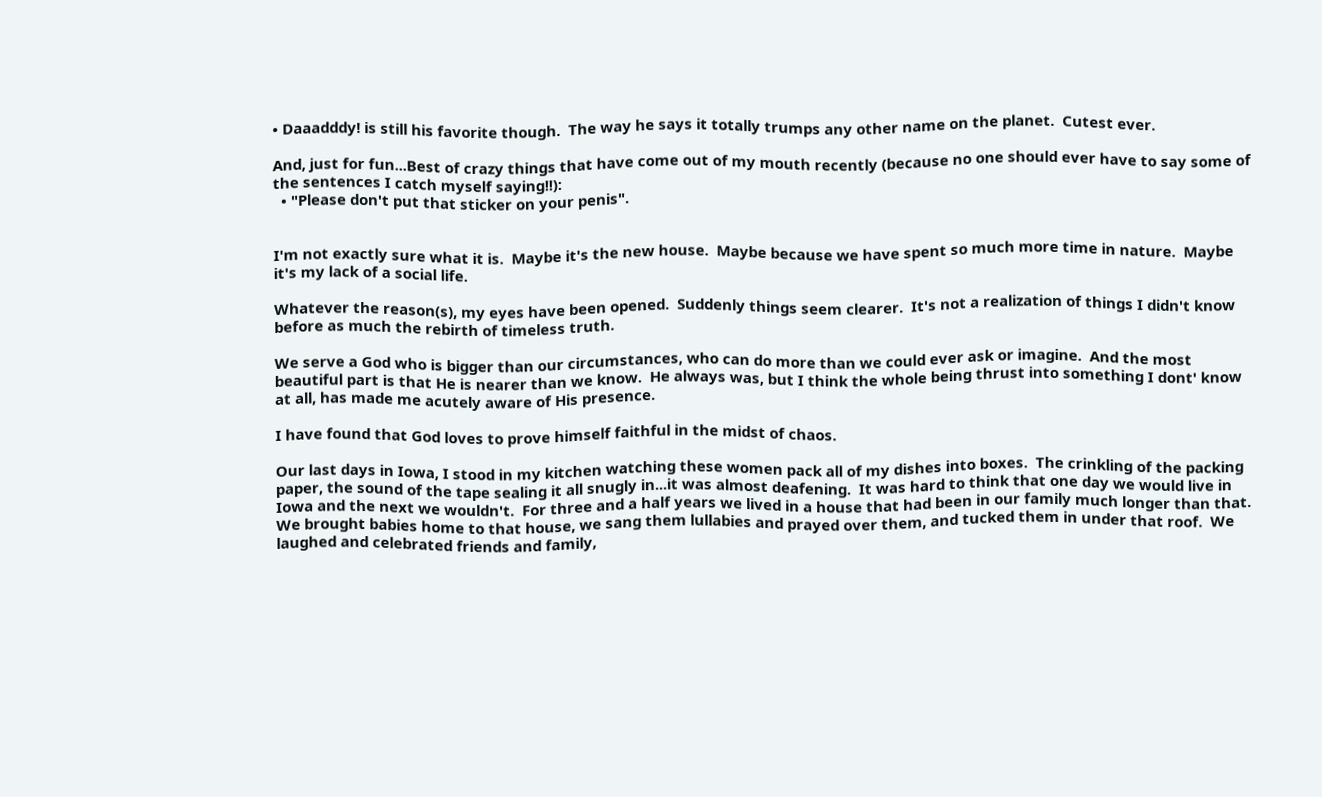• Daaadddy! is still his favorite though.  The way he says it totally trumps any other name on the planet.  Cutest ever.

And, just for fun...Best of crazy things that have come out of my mouth recently (because no one should ever have to say some of the sentences I catch myself saying!!):
  • "Please don't put that sticker on your penis".


I'm not exactly sure what it is.  Maybe it's the new house.  Maybe because we have spent so much more time in nature.  Maybe it's my lack of a social life.

Whatever the reason(s), my eyes have been opened.  Suddenly things seem clearer.  It's not a realization of things I didn't know before as much the rebirth of timeless truth.

We serve a God who is bigger than our circumstances, who can do more than we could ever ask or imagine.  And the most beautiful part is that He is nearer than we know.  He always was, but I think the whole being thrust into something I dont' know at all, has made me acutely aware of His presence.

I have found that God loves to prove himself faithful in the midst of chaos.

Our last days in Iowa, I stood in my kitchen watching these women pack all of my dishes into boxes.  The crinkling of the packing paper, the sound of the tape sealing it all snugly in...it was almost deafening.  It was hard to think that one day we would live in Iowa and the next we wouldn't.  For three and a half years we lived in a house that had been in our family much longer than that.  We brought babies home to that house, we sang them lullabies and prayed over them, and tucked them in under that roof.  We laughed and celebrated friends and family,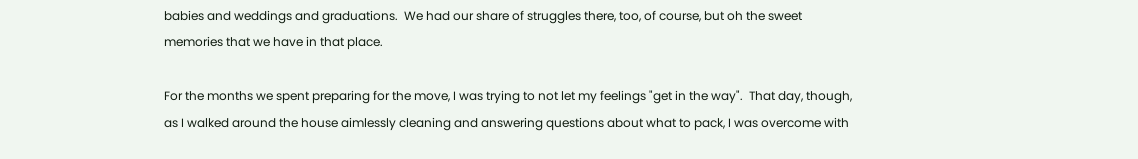babies and weddings and graduations.  We had our share of struggles there, too, of course, but oh the sweet memories that we have in that place.

For the months we spent preparing for the move, I was trying to not let my feelings "get in the way".  That day, though, as I walked around the house aimlessly cleaning and answering questions about what to pack, I was overcome with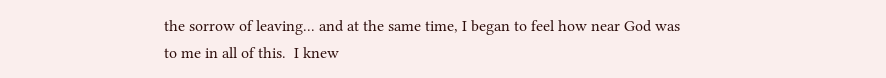the sorrow of leaving... and at the same time, I began to feel how near God was to me in all of this.  I knew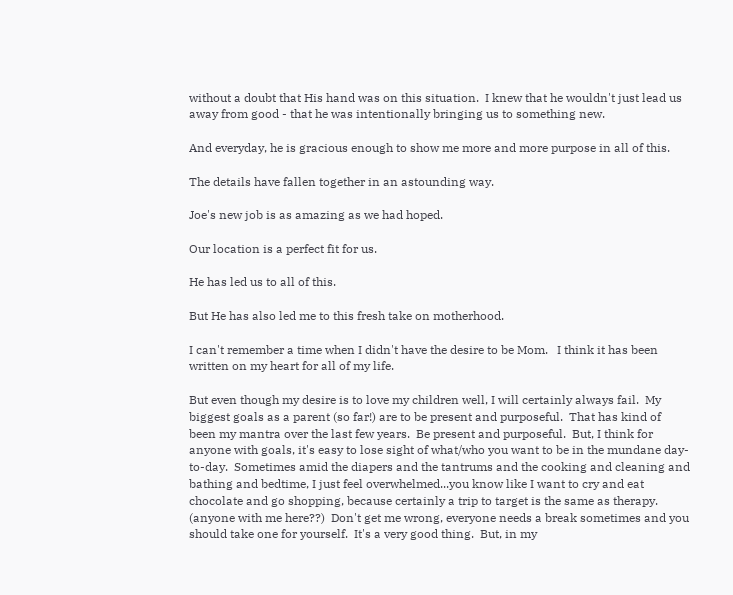without a doubt that His hand was on this situation.  I knew that he wouldn't just lead us away from good - that he was intentionally bringing us to something new.

And everyday, he is gracious enough to show me more and more purpose in all of this.

The details have fallen together in an astounding way.

Joe's new job is as amazing as we had hoped.

Our location is a perfect fit for us.

He has led us to all of this.

But He has also led me to this fresh take on motherhood.

I can't remember a time when I didn't have the desire to be Mom.   I think it has been written on my heart for all of my life.

But even though my desire is to love my children well, I will certainly always fail.  My biggest goals as a parent (so far!) are to be present and purposeful.  That has kind of been my mantra over the last few years.  Be present and purposeful.  But, I think for anyone with goals, it's easy to lose sight of what/who you want to be in the mundane day-to-day.  Sometimes amid the diapers and the tantrums and the cooking and cleaning and bathing and bedtime, I just feel overwhelmed...you know like I want to cry and eat chocolate and go shopping, because certainly a trip to target is the same as therapy.  (anyone with me here??)  Don't get me wrong, everyone needs a break sometimes and you should take one for yourself.  It's a very good thing.  But, in my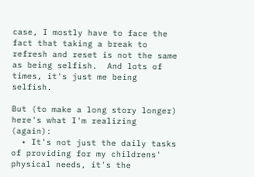case, I mostly have to face the fact that taking a break to refresh and reset is not the same as being selfish.  And lots of times, it's just me being selfish.

But (to make a long story longer) here's what I'm realizing (again):
  • It's not just the daily tasks of providing for my childrens' physical needs, it's the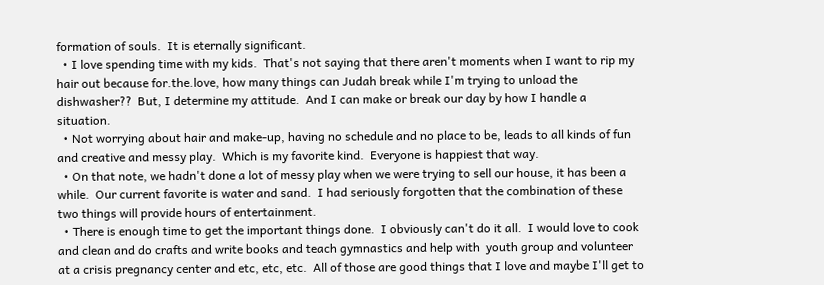formation of souls.  It is eternally significant.
  • I love spending time with my kids.  That's not saying that there aren't moments when I want to rip my hair out because for.the.love, how many things can Judah break while I'm trying to unload the dishwasher??  But, I determine my attitude.  And I can make or break our day by how I handle a situation.
  • Not worrying about hair and make-up, having no schedule and no place to be, leads to all kinds of fun and creative and messy play.  Which is my favorite kind.  Everyone is happiest that way.
  • On that note, we hadn't done a lot of messy play when we were trying to sell our house, it has been a while.  Our current favorite is water and sand.  I had seriously forgotten that the combination of these two things will provide hours of entertainment.
  • There is enough time to get the important things done.  I obviously can't do it all.  I would love to cook and clean and do crafts and write books and teach gymnastics and help with  youth group and volunteer at a crisis pregnancy center and etc, etc, etc.  All of those are good things that I love and maybe I'll get to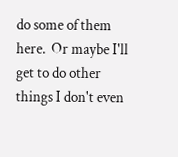do some of them here.  Or maybe I'll get to do other things I don't even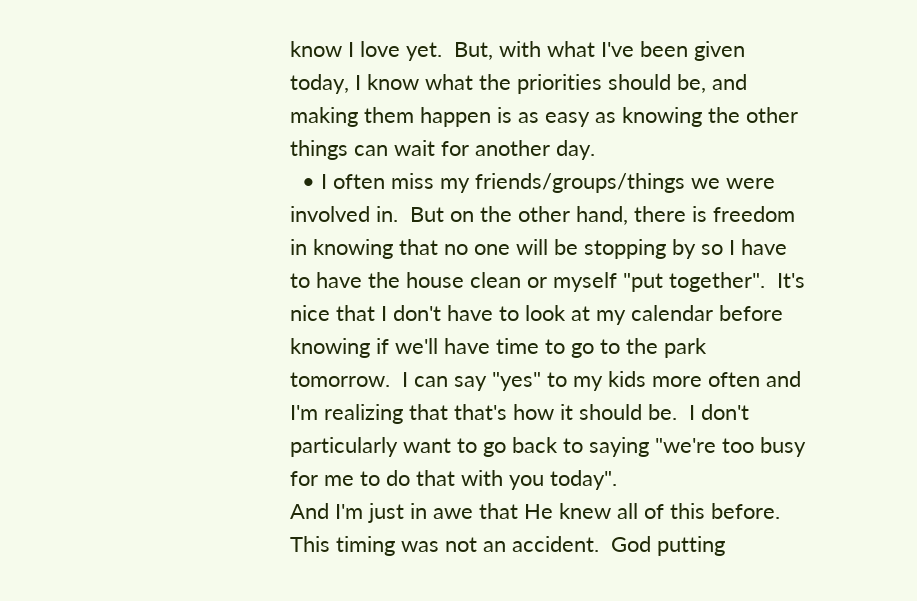know I love yet.  But, with what I've been given today, I know what the priorities should be, and making them happen is as easy as knowing the other things can wait for another day.
  • I often miss my friends/groups/things we were involved in.  But on the other hand, there is freedom in knowing that no one will be stopping by so I have to have the house clean or myself "put together".  It's nice that I don't have to look at my calendar before knowing if we'll have time to go to the park tomorrow.  I can say "yes" to my kids more often and I'm realizing that that's how it should be.  I don't particularly want to go back to saying "we're too busy for me to do that with you today".
And I'm just in awe that He knew all of this before.  This timing was not an accident.  God putting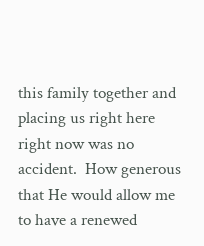this family together and placing us right here right now was no accident.  How generous that He would allow me to have a renewed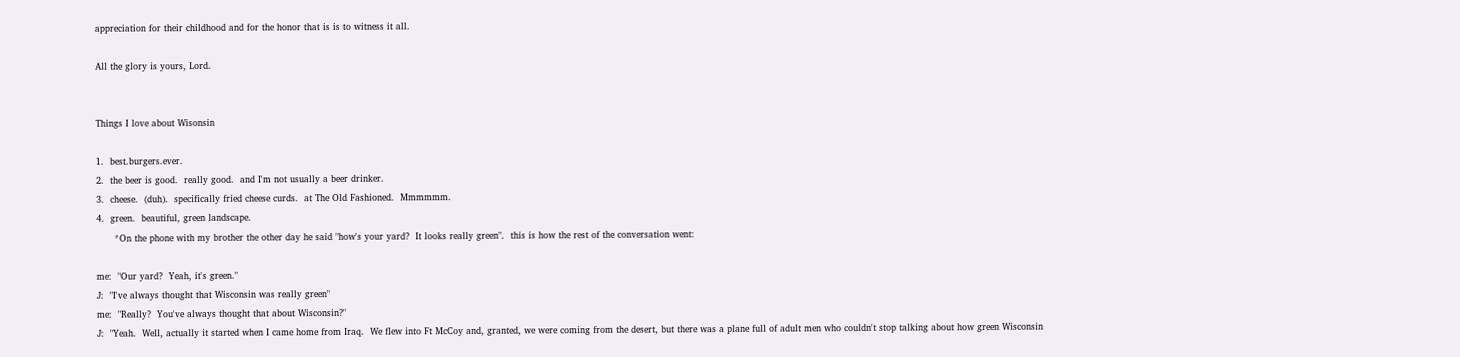appreciation for their childhood and for the honor that is is to witness it all.

All the glory is yours, Lord.


Things I love about Wisonsin

1.  best.burgers.ever.
2.  the beer is good.  really good.  and I'm not usually a beer drinker.
3.  cheese.  (duh).  specifically fried cheese curds.  at The Old Fashioned.  Mmmmmm.
4.  green.  beautiful, green landscape.
      *On the phone with my brother the other day he said "how's your yard?  It looks really green".  this is how the rest of the conversation went:

me:  "Our yard?  Yeah, it's green."
J:  "I've always thought that Wisconsin was really green"
me:  "Really?  You've always thought that about Wisconsin?"
J:  "Yeah.  Well, actually it started when I came home from Iraq.  We flew into Ft McCoy and, granted, we were coming from the desert, but there was a plane full of adult men who couldn't stop talking about how green Wisconsin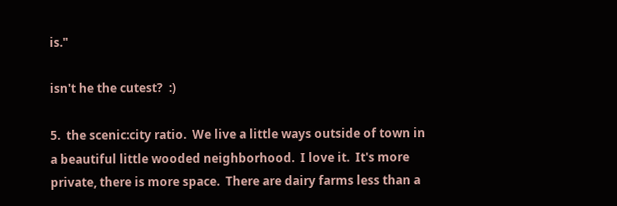is."

isn't he the cutest?  :)

5.  the scenic:city ratio.  We live a little ways outside of town in a beautiful little wooded neighborhood.  I love it.  It's more private, there is more space.  There are dairy farms less than a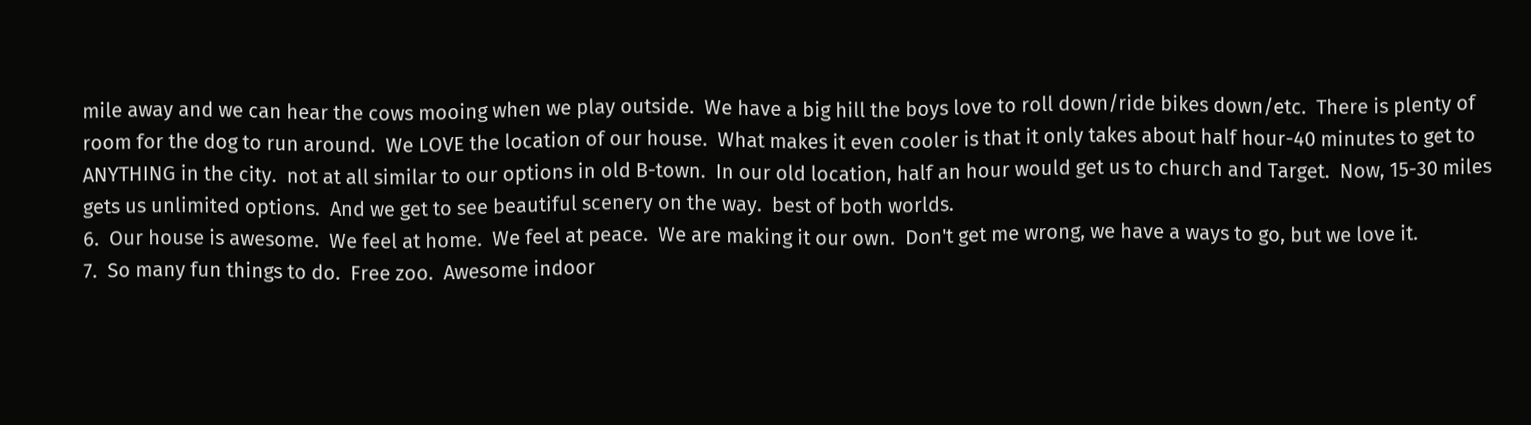mile away and we can hear the cows mooing when we play outside.  We have a big hill the boys love to roll down/ride bikes down/etc.  There is plenty of room for the dog to run around.  We LOVE the location of our house.  What makes it even cooler is that it only takes about half hour-40 minutes to get to ANYTHING in the city.  not at all similar to our options in old B-town.  In our old location, half an hour would get us to church and Target.  Now, 15-30 miles gets us unlimited options.  And we get to see beautiful scenery on the way.  best of both worlds.
6.  Our house is awesome.  We feel at home.  We feel at peace.  We are making it our own.  Don't get me wrong, we have a ways to go, but we love it.
7.  So many fun things to do.  Free zoo.  Awesome indoor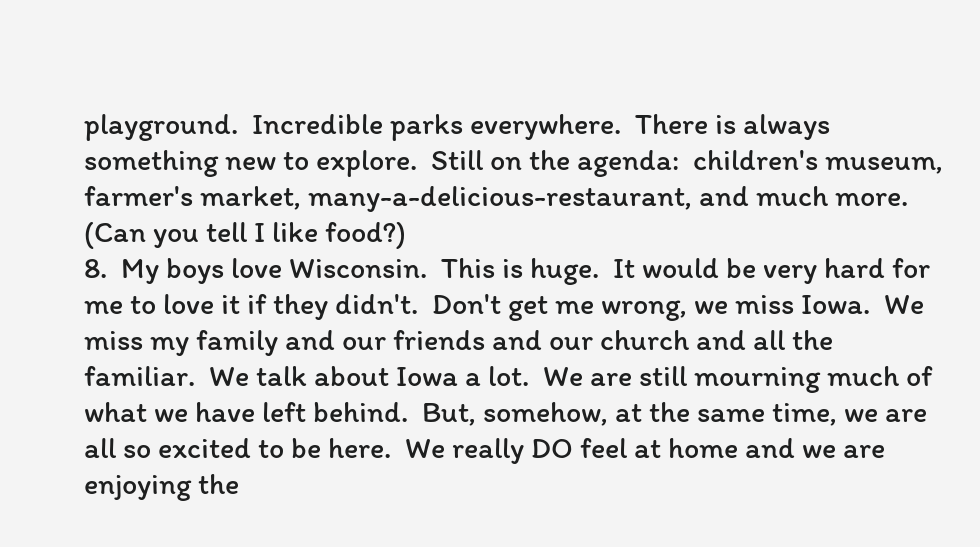playground.  Incredible parks everywhere.  There is always something new to explore.  Still on the agenda:  children's museum, farmer's market, many-a-delicious-restaurant, and much more.
(Can you tell I like food?)
8.  My boys love Wisconsin.  This is huge.  It would be very hard for me to love it if they didn't.  Don't get me wrong, we miss Iowa.  We miss my family and our friends and our church and all the familiar.  We talk about Iowa a lot.  We are still mourning much of what we have left behind.  But, somehow, at the same time, we are all so excited to be here.  We really DO feel at home and we are enjoying the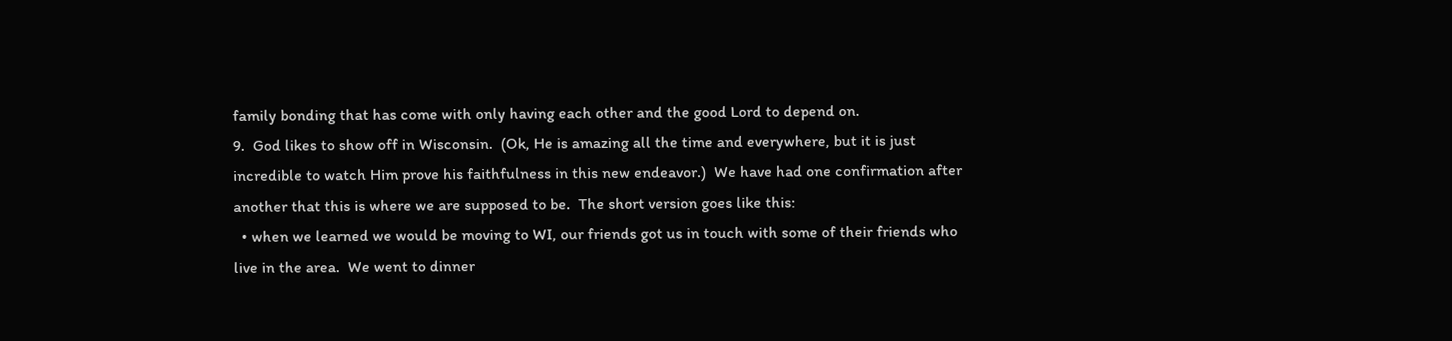family bonding that has come with only having each other and the good Lord to depend on.
9.  God likes to show off in Wisconsin.  (Ok, He is amazing all the time and everywhere, but it is just incredible to watch Him prove his faithfulness in this new endeavor.)  We have had one confirmation after another that this is where we are supposed to be.  The short version goes like this:
  • when we learned we would be moving to WI, our friends got us in touch with some of their friends who live in the area.  We went to dinner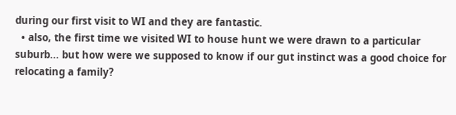during our first visit to WI and they are fantastic.
  • also, the first time we visited WI to house hunt we were drawn to a particular suburb... but how were we supposed to know if our gut instinct was a good choice for relocating a family?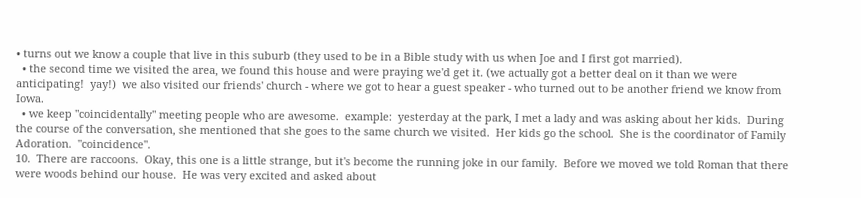• turns out we know a couple that live in this suburb (they used to be in a Bible study with us when Joe and I first got married).
  • the second time we visited the area, we found this house and were praying we'd get it. (we actually got a better deal on it than we were anticipating!  yay!)  we also visited our friends' church - where we got to hear a guest speaker - who turned out to be another friend we know from Iowa.
  • we keep "coincidentally" meeting people who are awesome.  example:  yesterday at the park, I met a lady and was asking about her kids.  During the course of the conversation, she mentioned that she goes to the same church we visited.  Her kids go the school.  She is the coordinator of Family Adoration.  "coincidence".
10.  There are raccoons.  Okay, this one is a little strange, but it's become the running joke in our family.  Before we moved we told Roman that there were woods behind our house.  He was very excited and asked about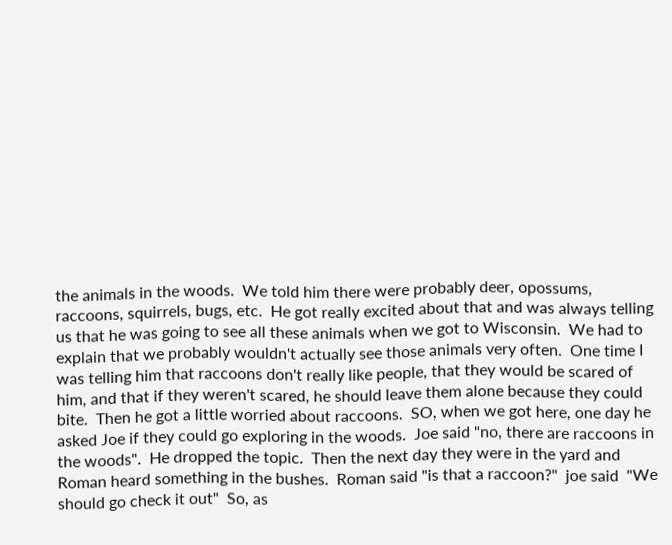the animals in the woods.  We told him there were probably deer, opossums, raccoons, squirrels, bugs, etc.  He got really excited about that and was always telling us that he was going to see all these animals when we got to Wisconsin.  We had to explain that we probably wouldn't actually see those animals very often.  One time I was telling him that raccoons don't really like people, that they would be scared of him, and that if they weren't scared, he should leave them alone because they could bite.  Then he got a little worried about raccoons.  SO, when we got here, one day he asked Joe if they could go exploring in the woods.  Joe said "no, there are raccoons in the woods".  He dropped the topic.  Then the next day they were in the yard and Roman heard something in the bushes.  Roman said "is that a raccoon?"  joe said  "We should go check it out"  So, as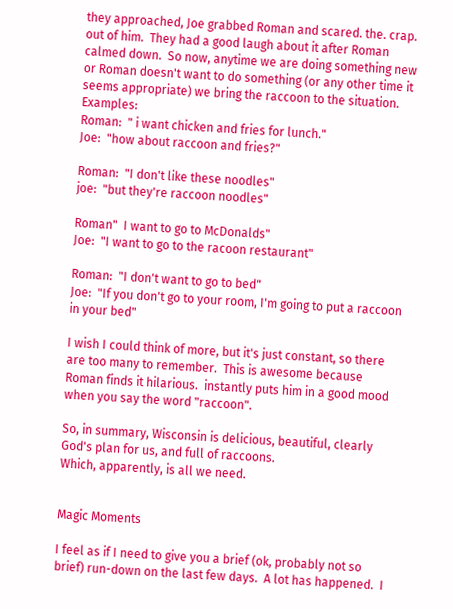they approached, Joe grabbed Roman and scared. the. crap. out of him.  They had a good laugh about it after Roman calmed down.  So now, anytime we are doing something new or Roman doesn't want to do something (or any other time it seems appropriate) we bring the raccoon to the situation.  Examples:
Roman:  " i want chicken and fries for lunch."
Joe:  "how about raccoon and fries?"

Roman:  "I don't like these noodles"
joe:  "but they're raccoon noodles"

Roman"  I want to go to McDonalds"
Joe:  "I want to go to the racoon restaurant"

Roman:  "I don't want to go to bed"
Joe:  "If you don't go to your room, I'm going to put a raccoon in your bed"

I wish I could think of more, but it's just constant, so there are too many to remember.  This is awesome because Roman finds it hilarious.  instantly puts him in a good mood when you say the word "raccoon".

So, in summary, Wisconsin is delicious, beautiful, clearly God's plan for us, and full of raccoons.
Which, apparently, is all we need.


Magic Moments

I feel as if I need to give you a brief (ok, probably not so brief) run-down on the last few days.  A lot has happened.  I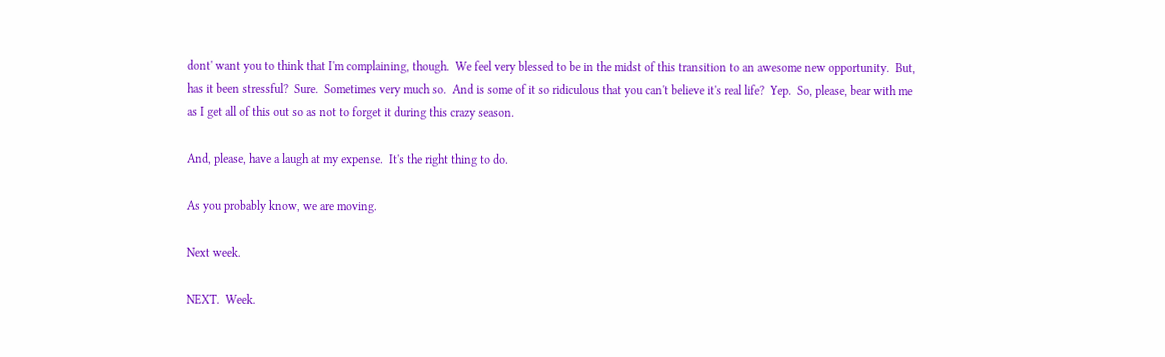dont' want you to think that I'm complaining, though.  We feel very blessed to be in the midst of this transition to an awesome new opportunity.  But, has it been stressful?  Sure.  Sometimes very much so.  And is some of it so ridiculous that you can't believe it's real life?  Yep.  So, please, bear with me as I get all of this out so as not to forget it during this crazy season.

And, please, have a laugh at my expense.  It's the right thing to do.

As you probably know, we are moving.

Next week.

NEXT.  Week.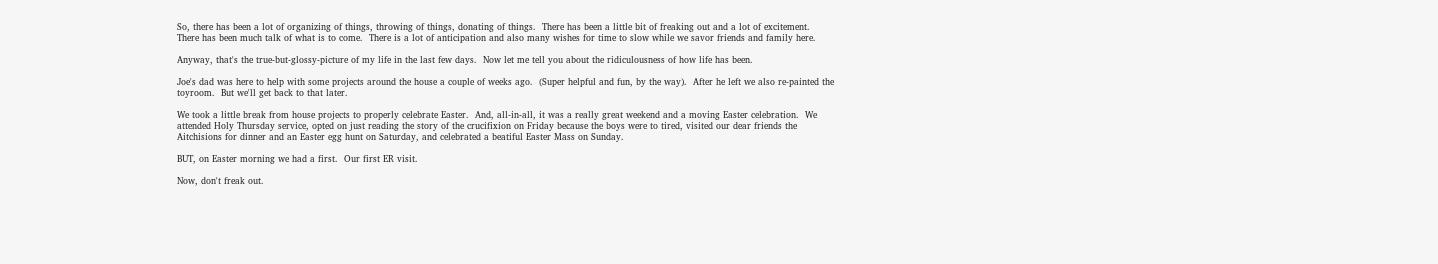So, there has been a lot of organizing of things, throwing of things, donating of things.  There has been a little bit of freaking out and a lot of excitement.  There has been much talk of what is to come.  There is a lot of anticipation and also many wishes for time to slow while we savor friends and family here.

Anyway, that's the true-but-glossy-picture of my life in the last few days.  Now let me tell you about the ridiculousness of how life has been.

Joe's dad was here to help with some projects around the house a couple of weeks ago.  (Super helpful and fun, by the way).  After he left we also re-painted the toyroom.  But we'll get back to that later.

We took a little break from house projects to properly celebrate Easter.  And, all-in-all, it was a really great weekend and a moving Easter celebration.  We attended Holy Thursday service, opted on just reading the story of the crucifixion on Friday because the boys were to tired, visited our dear friends the Aitchisions for dinner and an Easter egg hunt on Saturday, and celebrated a beatiful Easter Mass on Sunday.

BUT, on Easter morning we had a first.  Our first ER visit.

Now, don't freak out.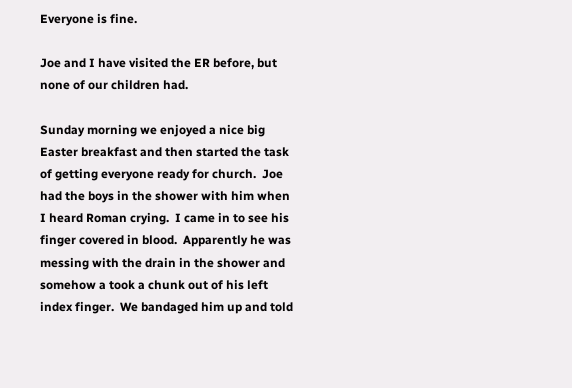Everyone is fine.

Joe and I have visited the ER before, but none of our children had.

Sunday morning we enjoyed a nice big Easter breakfast and then started the task of getting everyone ready for church.  Joe had the boys in the shower with him when I heard Roman crying.  I came in to see his finger covered in blood.  Apparently he was messing with the drain in the shower and somehow a took a chunk out of his left index finger.  We bandaged him up and told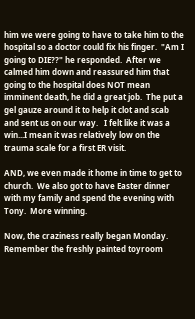him we were going to have to take him to the hospital so a doctor could fix his finger.  "Am I going to DIE??" he responded.  After we calmed him down and reassured him that going to the hospital does NOT mean imminent death, he did a great job.  The put a gel gauze around it to help it clot and scab and sent us on our way.   I felt like it was a win...I mean it was relatively low on the trauma scale for a first ER visit.

AND, we even made it home in time to get to church.  We also got to have Easter dinner with my family and spend the evening with Tony.  More winning.

Now, the craziness really began Monday.  Remember the freshly painted toyroom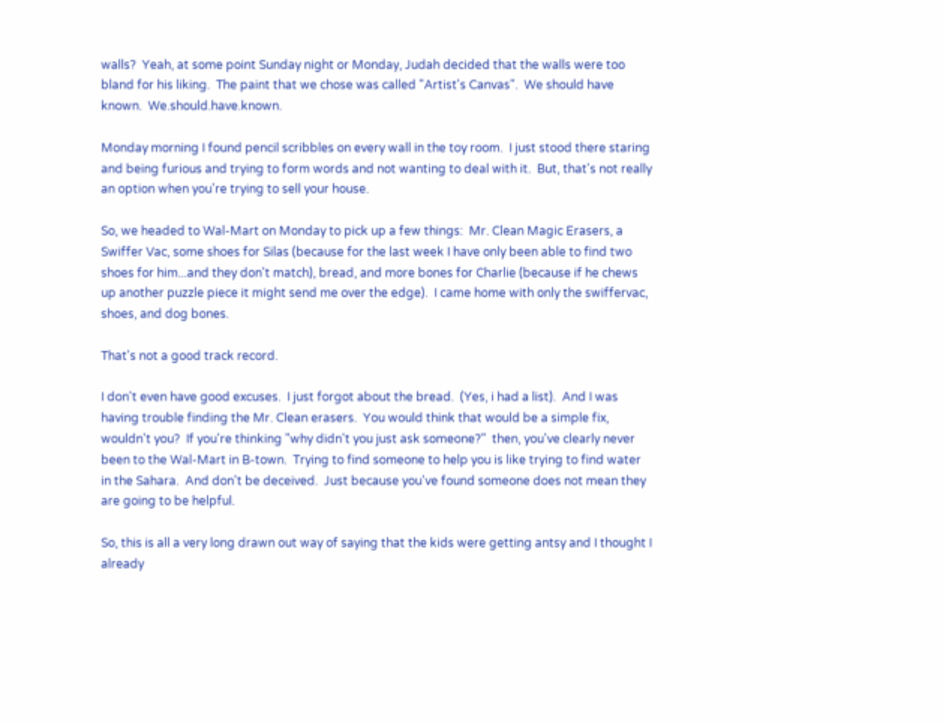walls?  Yeah, at some point Sunday night or Monday, Judah decided that the walls were too bland for his liking.  The paint that we chose was called "Artist's Canvas".  We should have known.  We.should.have.known.

Monday morning I found pencil scribbles on every wall in the toy room.  I just stood there staring and being furious and trying to form words and not wanting to deal with it.  But, that's not really an option when you're trying to sell your house.

So, we headed to Wal-Mart on Monday to pick up a few things:  Mr. Clean Magic Erasers, a Swiffer Vac, some shoes for Silas (because for the last week I have only been able to find two shoes for him...and they don't match), bread, and more bones for Charlie (because if he chews up another puzzle piece it might send me over the edge).  I came home with only the swiffervac, shoes, and dog bones.

That's not a good track record.

I don't even have good excuses.  I just forgot about the bread.  (Yes, i had a list).  And I was having trouble finding the Mr. Clean erasers.  You would think that would be a simple fix, wouldn't you?  If you're thinking "why didn't you just ask someone?"  then, you've clearly never been to the Wal-Mart in B-town.  Trying to find someone to help you is like trying to find water in the Sahara.  And don't be deceived.  Just because you've found someone does not mean they are going to be helpful.

So, this is all a very long drawn out way of saying that the kids were getting antsy and I thought I already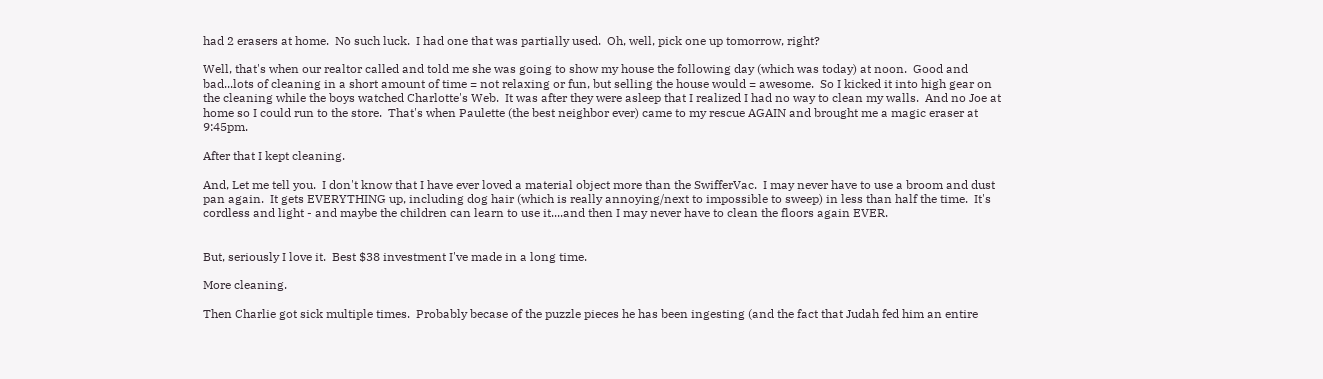had 2 erasers at home.  No such luck.  I had one that was partially used.  Oh, well, pick one up tomorrow, right?

Well, that's when our realtor called and told me she was going to show my house the following day (which was today) at noon.  Good and bad...lots of cleaning in a short amount of time = not relaxing or fun, but selling the house would = awesome.  So I kicked it into high gear on the cleaning while the boys watched Charlotte's Web.  It was after they were asleep that I realized I had no way to clean my walls.  And no Joe at home so I could run to the store.  That's when Paulette (the best neighbor ever) came to my rescue AGAIN and brought me a magic eraser at 9:45pm.

After that I kept cleaning.

And, Let me tell you.  I don't know that I have ever loved a material object more than the SwifferVac.  I may never have to use a broom and dust pan again.  It gets EVERYTHING up, including dog hair (which is really annoying/next to impossible to sweep) in less than half the time.  It's cordless and light - and maybe the children can learn to use it....and then I may never have to clean the floors again EVER.


But, seriously I love it.  Best $38 investment I've made in a long time.

More cleaning.

Then Charlie got sick multiple times.  Probably becase of the puzzle pieces he has been ingesting (and the fact that Judah fed him an entire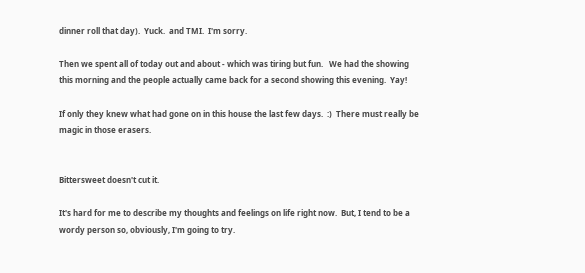dinner roll that day).  Yuck.  and TMI.  I'm sorry.

Then we spent all of today out and about - which was tiring but fun.   We had the showing this morning and the people actually came back for a second showing this evening.  Yay!

If only they knew what had gone on in this house the last few days.  :)  There must really be magic in those erasers.


Bittersweet doesn't cut it.

It's hard for me to describe my thoughts and feelings on life right now.  But, I tend to be a wordy person so, obviously, I'm going to try.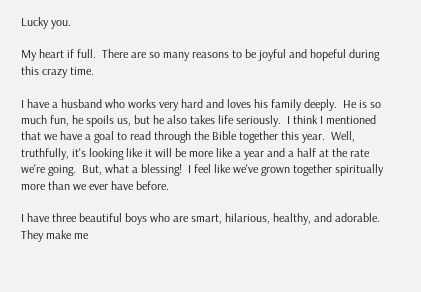Lucky you.

My heart if full.  There are so many reasons to be joyful and hopeful during this crazy time.

I have a husband who works very hard and loves his family deeply.  He is so much fun, he spoils us, but he also takes life seriously.  I think I mentioned that we have a goal to read through the Bible together this year.  Well, truthfully, it's looking like it will be more like a year and a half at the rate we're going.  But, what a blessing!  I feel like we've grown together spiritually more than we ever have before.

I have three beautiful boys who are smart, hilarious, healthy, and adorable.  They make me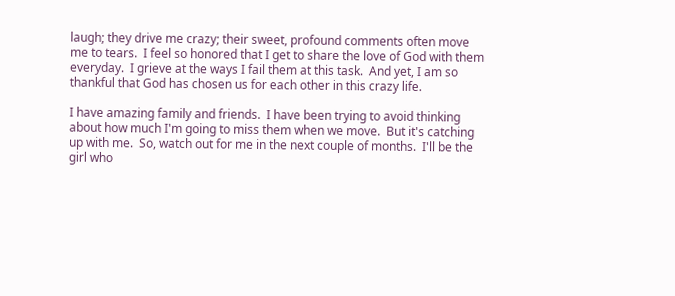laugh; they drive me crazy; their sweet, profound comments often move me to tears.  I feel so honored that I get to share the love of God with them everyday.  I grieve at the ways I fail them at this task.  And yet, I am so thankful that God has chosen us for each other in this crazy life.

I have amazing family and friends.  I have been trying to avoid thinking about how much I'm going to miss them when we move.  But it's catching up with me.  So, watch out for me in the next couple of months.  I'll be the girl who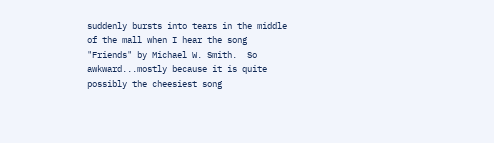suddenly bursts into tears in the middle of the mall when I hear the song "Friends" by Michael W. Smith.  So awkward...mostly because it is quite possibly the cheesiest song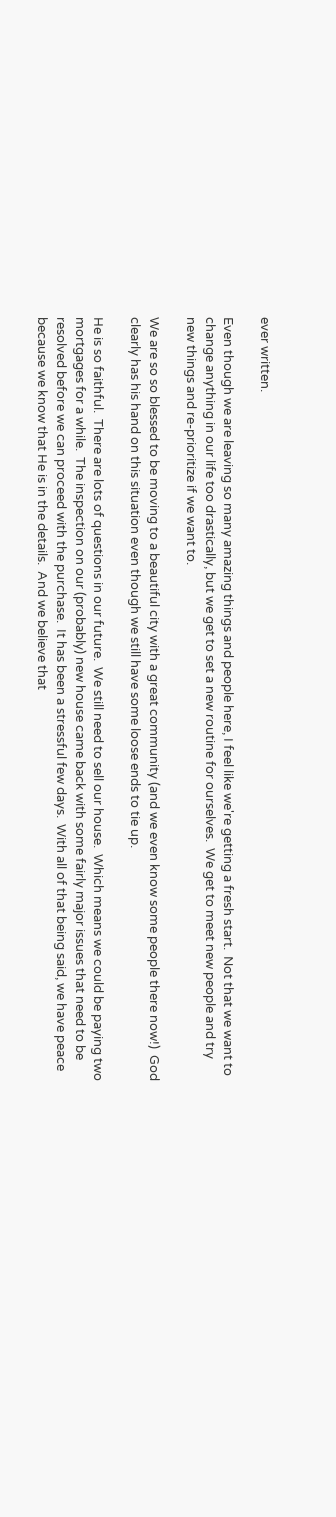ever written.

Even though we are leaving so many amazing things and people here, I feel like we're getting a fresh start.  Not that we want to change anything in our life too drastically, but we get to set a new routine for ourselves.  We get to meet new people and try new things and re-prioritize if we want to.

We are so so blessed to be moving to a beautiful city with a great community (and we even know some people there now!)  God clearly has his hand on this situation even though we still have some loose ends to tie up.

He is so faithful.  There are lots of questions in our future.  We still need to sell our house.  Which means we could be paying two mortgages for a while.  The inspection on our (probably) new house came back with some fairly major issues that need to be resolved before we can proceed with the purchase.  It has been a stressful few days.  With all of that being said, we have peace because we know that He is in the details.  And we believe that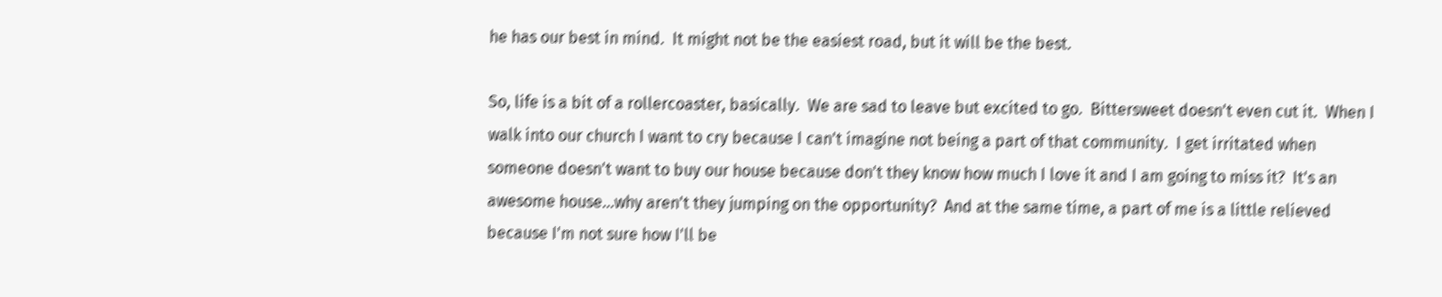he has our best in mind.  It might not be the easiest road, but it will be the best.

So, life is a bit of a rollercoaster, basically.  We are sad to leave but excited to go.  Bittersweet doesn't even cut it.  When I walk into our church I want to cry because I can't imagine not being a part of that community.  I get irritated when someone doesn't want to buy our house because don't they know how much I love it and I am going to miss it?  It's an awesome house...why aren't they jumping on the opportunity?  And at the same time, a part of me is a little relieved because I'm not sure how I'll be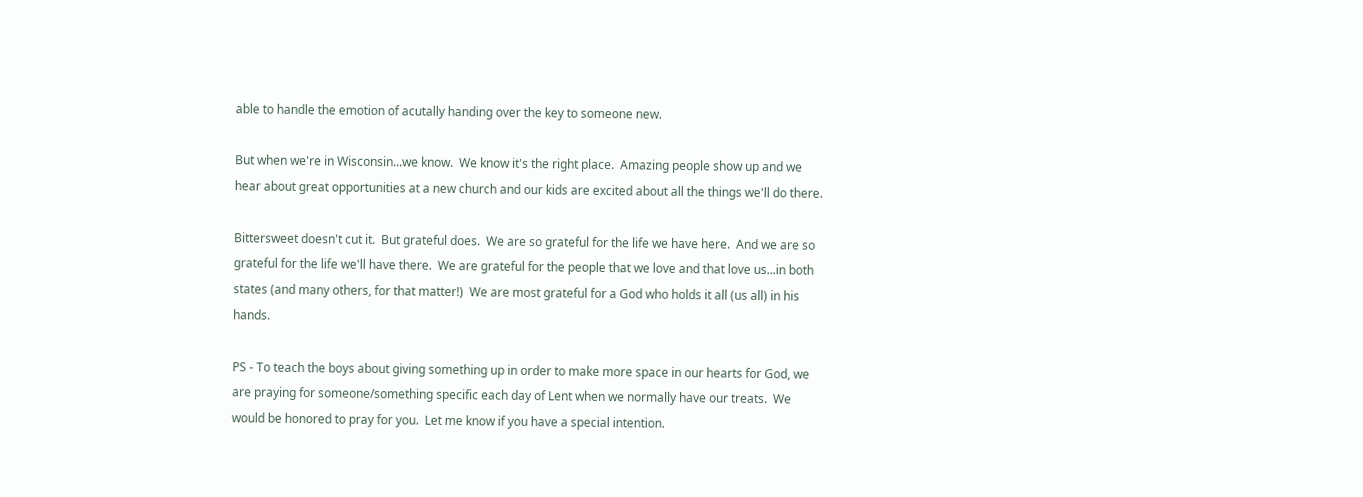able to handle the emotion of acutally handing over the key to someone new.

But when we're in Wisconsin...we know.  We know it's the right place.  Amazing people show up and we hear about great opportunities at a new church and our kids are excited about all the things we'll do there.

Bittersweet doesn't cut it.  But grateful does.  We are so grateful for the life we have here.  And we are so grateful for the life we'll have there.  We are grateful for the people that we love and that love us...in both states (and many others, for that matter!)  We are most grateful for a God who holds it all (us all) in his hands.

PS - To teach the boys about giving something up in order to make more space in our hearts for God, we are praying for someone/something specific each day of Lent when we normally have our treats.  We would be honored to pray for you.  Let me know if you have a special intention.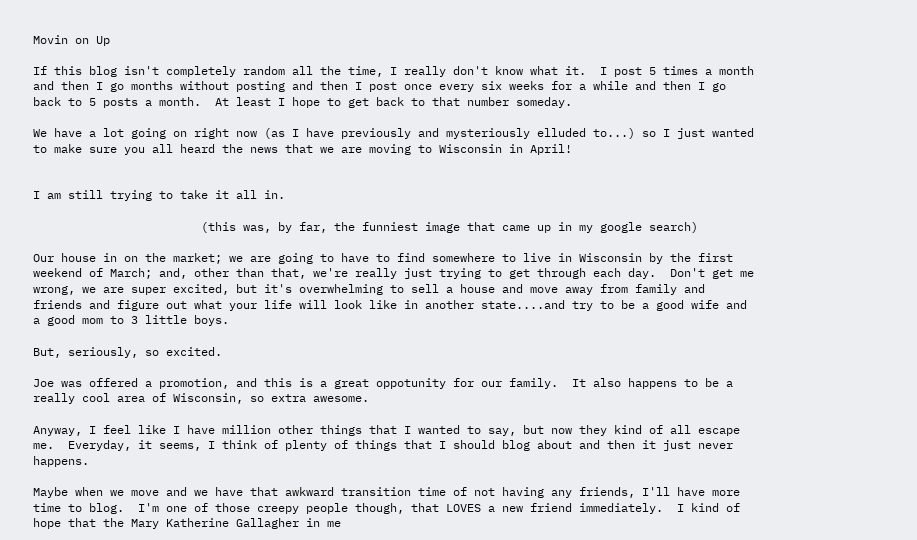Movin on Up

If this blog isn't completely random all the time, I really don't know what it.  I post 5 times a month and then I go months without posting and then I post once every six weeks for a while and then I go back to 5 posts a month.  At least I hope to get back to that number someday.

We have a lot going on right now (as I have previously and mysteriously elluded to...) so I just wanted to make sure you all heard the news that we are moving to Wisconsin in April!


I am still trying to take it all in.

                        (this was, by far, the funniest image that came up in my google search)

Our house in on the market; we are going to have to find somewhere to live in Wisconsin by the first weekend of March; and, other than that, we're really just trying to get through each day.  Don't get me wrong, we are super excited, but it's overwhelming to sell a house and move away from family and friends and figure out what your life will look like in another state....and try to be a good wife and a good mom to 3 little boys.

But, seriously, so excited.

Joe was offered a promotion, and this is a great oppotunity for our family.  It also happens to be a really cool area of Wisconsin, so extra awesome.

Anyway, I feel like I have million other things that I wanted to say, but now they kind of all escape me.  Everyday, it seems, I think of plenty of things that I should blog about and then it just never happens.

Maybe when we move and we have that awkward transition time of not having any friends, I'll have more time to blog.  I'm one of those creepy people though, that LOVES a new friend immediately.  I kind of  hope that the Mary Katherine Gallagher in me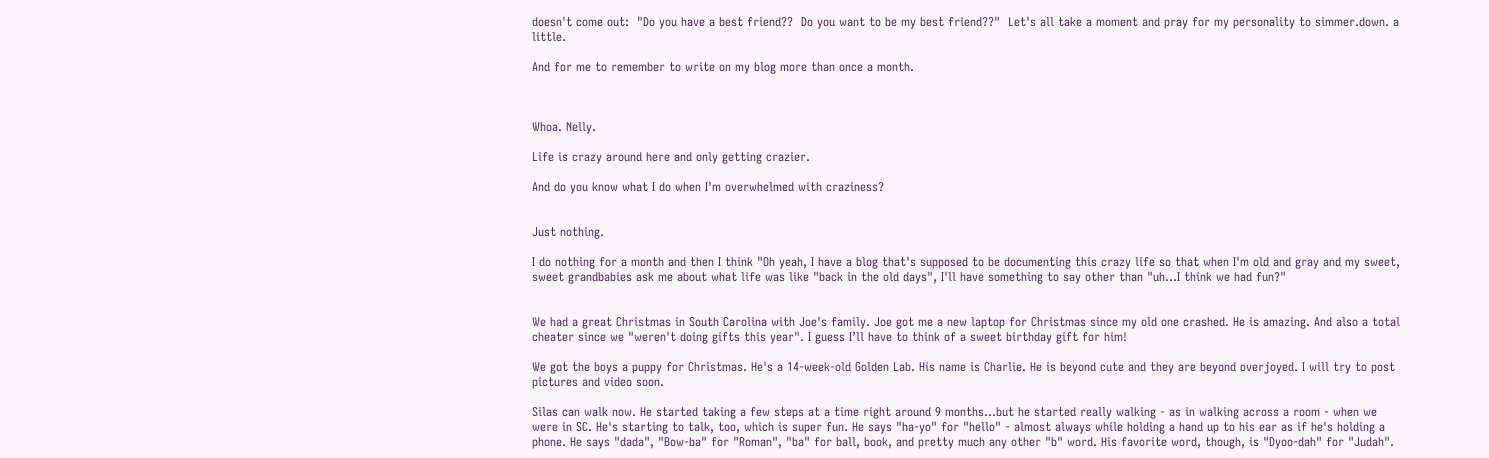doesn't come out:  "Do you have a best friend??  Do you want to be my best friend??"  Let's all take a moment and pray for my personality to simmer.down. a little.

And for me to remember to write on my blog more than once a month.



Whoa. Nelly.

Life is crazy around here and only getting crazier.

And do you know what I do when I'm overwhelmed with craziness?


Just nothing.

I do nothing for a month and then I think "Oh yeah, I have a blog that's supposed to be documenting this crazy life so that when I'm old and gray and my sweet, sweet grandbabies ask me about what life was like "back in the old days", I'll have something to say other than "uh...I think we had fun?"


We had a great Christmas in South Carolina with Joe's family. Joe got me a new laptop for Christmas since my old one crashed. He is amazing. And also a total cheater since we "weren't doing gifts this year". I guess I’ll have to think of a sweet birthday gift for him!

We got the boys a puppy for Christmas. He's a 14-week-old Golden Lab. His name is Charlie. He is beyond cute and they are beyond overjoyed. I will try to post pictures and video soon.

Silas can walk now. He started taking a few steps at a time right around 9 months...but he started really walking - as in walking across a room - when we were in SC. He's starting to talk, too, which is super fun. He says "ha-yo" for "hello" - almost always while holding a hand up to his ear as if he's holding a phone. He says "dada", "Bow-ba" for "Roman", "ba" for ball, book, and pretty much any other "b" word. His favorite word, though, is "Dyoo-dah" for "Judah".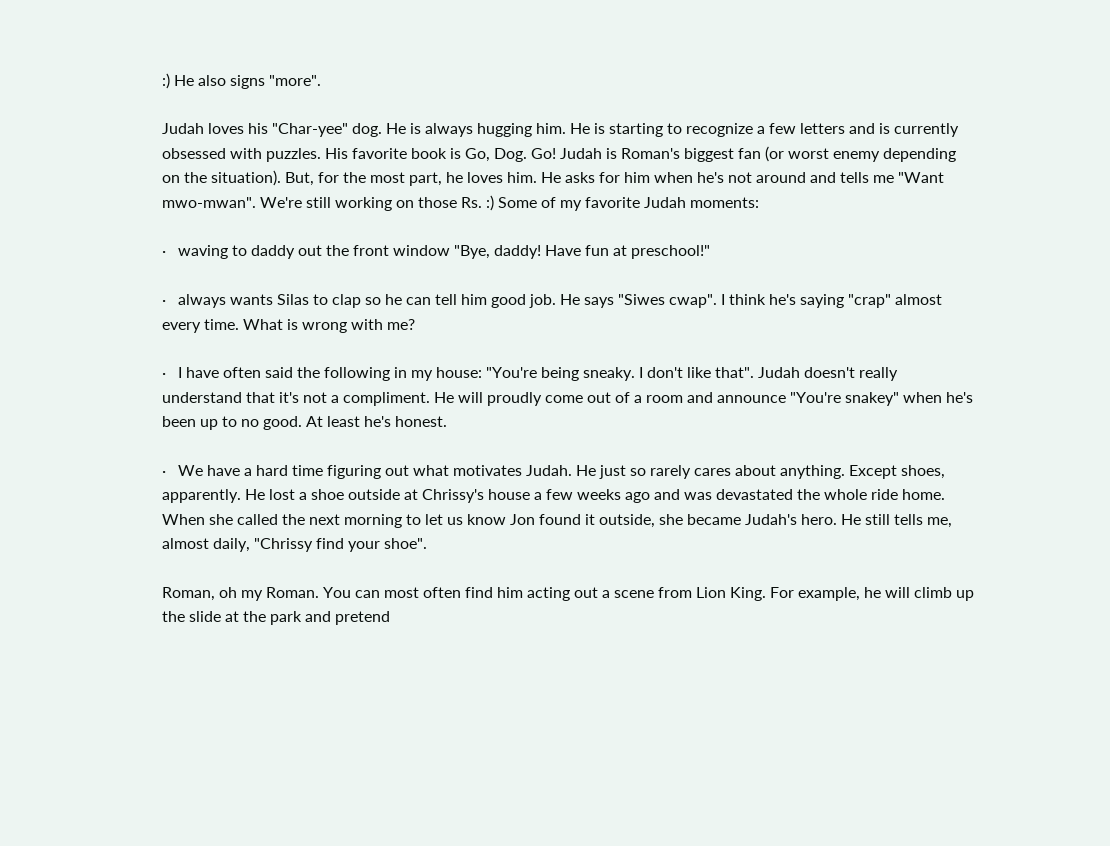:) He also signs "more".

Judah loves his "Char-yee" dog. He is always hugging him. He is starting to recognize a few letters and is currently obsessed with puzzles. His favorite book is Go, Dog. Go! Judah is Roman's biggest fan (or worst enemy depending on the situation). But, for the most part, he loves him. He asks for him when he's not around and tells me "Want mwo-mwan". We're still working on those Rs. :) Some of my favorite Judah moments:

·   waving to daddy out the front window "Bye, daddy! Have fun at preschool!"

·   always wants Silas to clap so he can tell him good job. He says "Siwes cwap". I think he's saying "crap" almost every time. What is wrong with me?

·   I have often said the following in my house: "You're being sneaky. I don't like that". Judah doesn't really understand that it's not a compliment. He will proudly come out of a room and announce "You're snakey" when he's been up to no good. At least he's honest.

·   We have a hard time figuring out what motivates Judah. He just so rarely cares about anything. Except shoes, apparently. He lost a shoe outside at Chrissy's house a few weeks ago and was devastated the whole ride home. When she called the next morning to let us know Jon found it outside, she became Judah's hero. He still tells me, almost daily, "Chrissy find your shoe".

Roman, oh my Roman. You can most often find him acting out a scene from Lion King. For example, he will climb up the slide at the park and pretend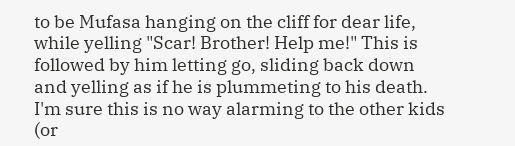to be Mufasa hanging on the cliff for dear life, while yelling "Scar! Brother! Help me!" This is followed by him letting go, sliding back down and yelling as if he is plummeting to his death. I'm sure this is no way alarming to the other kids (or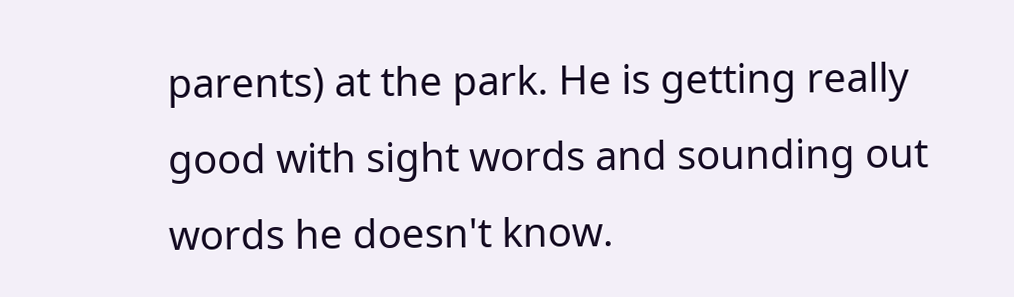parents) at the park. He is getting really good with sight words and sounding out words he doesn't know.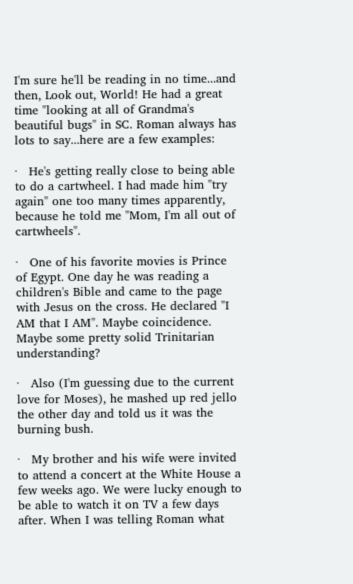I'm sure he'll be reading in no time...and then, Look out, World! He had a great time "looking at all of Grandma's beautiful bugs" in SC. Roman always has lots to say...here are a few examples:

·   He's getting really close to being able to do a cartwheel. I had made him "try again" one too many times apparently, because he told me "Mom, I'm all out of cartwheels".

·   One of his favorite movies is Prince of Egypt. One day he was reading a children's Bible and came to the page with Jesus on the cross. He declared "I AM that I AM". Maybe coincidence. Maybe some pretty solid Trinitarian understanding?

·   Also (I'm guessing due to the current love for Moses), he mashed up red jello the other day and told us it was the burning bush.

·   My brother and his wife were invited to attend a concert at the White House a few weeks ago. We were lucky enough to be able to watch it on TV a few days after. When I was telling Roman what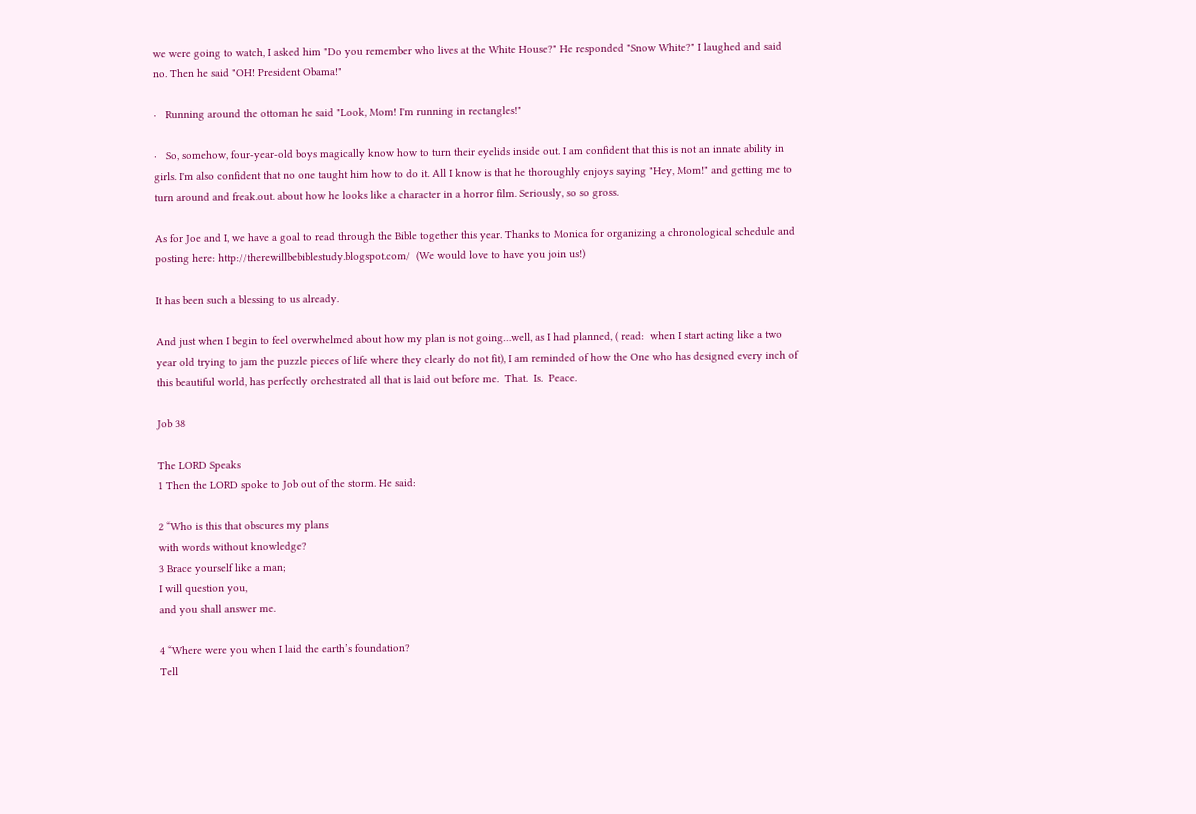we were going to watch, I asked him "Do you remember who lives at the White House?" He responded "Snow White?" I laughed and said no. Then he said "OH! President Obama!"

·   Running around the ottoman he said "Look, Mom! I'm running in rectangles!"

·   So, somehow, four-year-old boys magically know how to turn their eyelids inside out. I am confident that this is not an innate ability in girls. I'm also confident that no one taught him how to do it. All I know is that he thoroughly enjoys saying "Hey, Mom!" and getting me to turn around and freak.out. about how he looks like a character in a horror film. Seriously, so so gross.

As for Joe and I, we have a goal to read through the Bible together this year. Thanks to Monica for organizing a chronological schedule and posting here: http://therewillbebiblestudy.blogspot.com/  (We would love to have you join us!)

It has been such a blessing to us already.

And just when I begin to feel overwhelmed about how my plan is not going…well, as I had planned, ( read:  when I start acting like a two year old trying to jam the puzzle pieces of life where they clearly do not fit), I am reminded of how the One who has designed every inch of this beautiful world, has perfectly orchestrated all that is laid out before me.  That.  Is.  Peace.

Job 38

The LORD Speaks
1 Then the LORD spoke to Job out of the storm. He said:

2 “Who is this that obscures my plans
with words without knowledge?
3 Brace yourself like a man;
I will question you,
and you shall answer me.

4 “Where were you when I laid the earth’s foundation?
Tell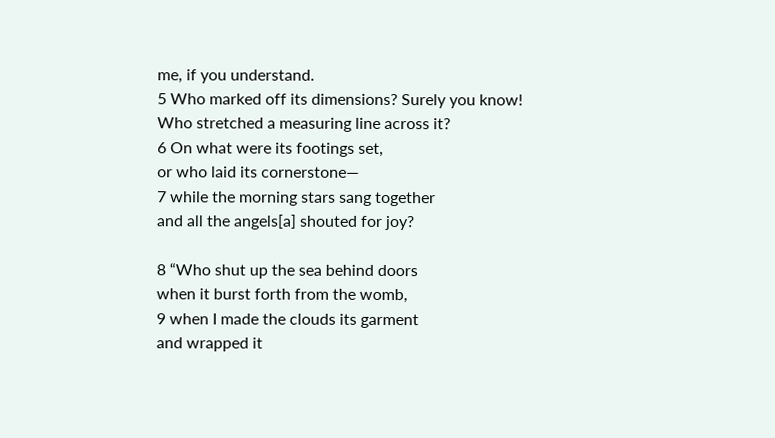me, if you understand.
5 Who marked off its dimensions? Surely you know!
Who stretched a measuring line across it?
6 On what were its footings set,
or who laid its cornerstone—
7 while the morning stars sang together
and all the angels[a] shouted for joy?

8 “Who shut up the sea behind doors
when it burst forth from the womb,
9 when I made the clouds its garment
and wrapped it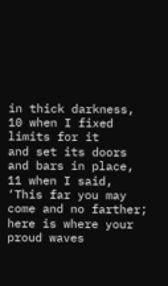in thick darkness,
10 when I fixed limits for it
and set its doors and bars in place,
11 when I said, ‘This far you may come and no farther;
here is where your proud waves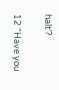halt’?

12 “Have you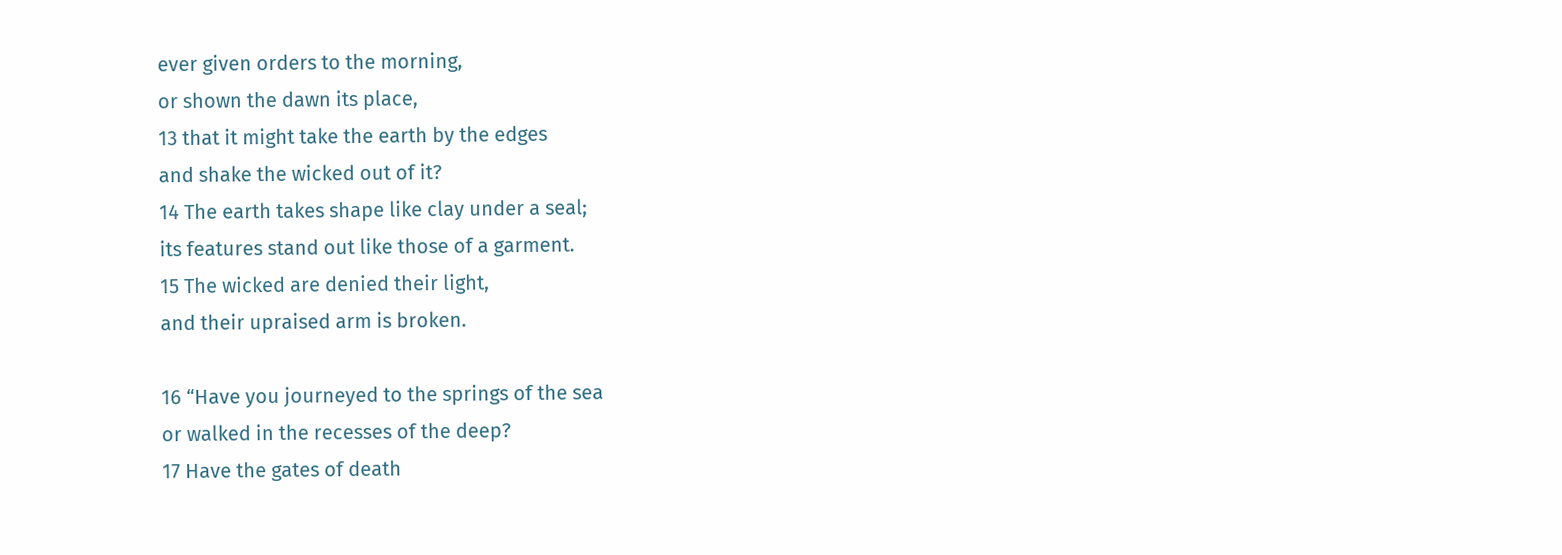ever given orders to the morning,
or shown the dawn its place,
13 that it might take the earth by the edges
and shake the wicked out of it?
14 The earth takes shape like clay under a seal;
its features stand out like those of a garment.
15 The wicked are denied their light,
and their upraised arm is broken.

16 “Have you journeyed to the springs of the sea
or walked in the recesses of the deep?
17 Have the gates of death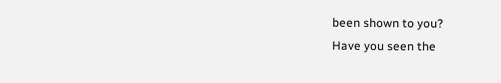been shown to you?
Have you seen the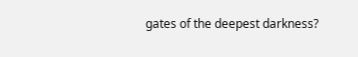gates of the deepest darkness?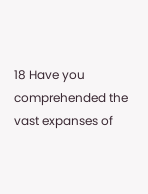18 Have you comprehended the vast expanses of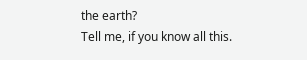the earth?
Tell me, if you know all this.